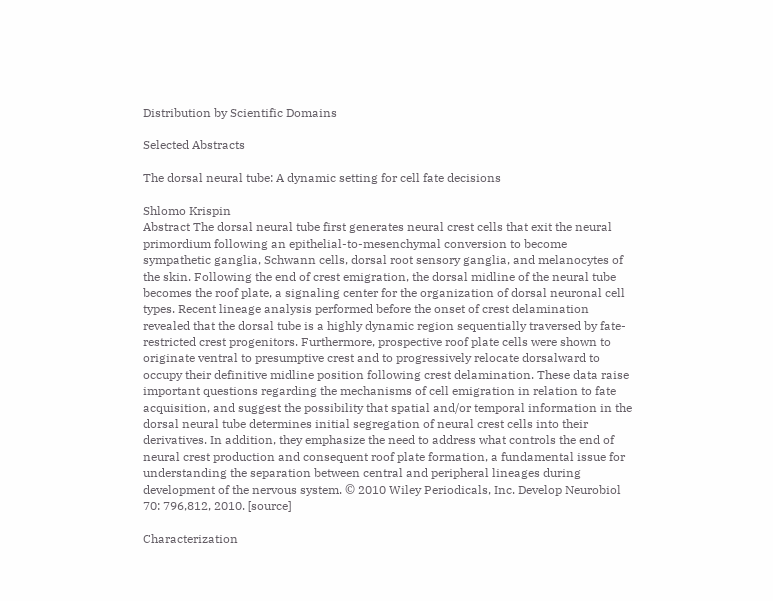Distribution by Scientific Domains

Selected Abstracts

The dorsal neural tube: A dynamic setting for cell fate decisions

Shlomo Krispin
Abstract The dorsal neural tube first generates neural crest cells that exit the neural primordium following an epithelial-to-mesenchymal conversion to become sympathetic ganglia, Schwann cells, dorsal root sensory ganglia, and melanocytes of the skin. Following the end of crest emigration, the dorsal midline of the neural tube becomes the roof plate, a signaling center for the organization of dorsal neuronal cell types. Recent lineage analysis performed before the onset of crest delamination revealed that the dorsal tube is a highly dynamic region sequentially traversed by fate-restricted crest progenitors. Furthermore, prospective roof plate cells were shown to originate ventral to presumptive crest and to progressively relocate dorsalward to occupy their definitive midline position following crest delamination. These data raise important questions regarding the mechanisms of cell emigration in relation to fate acquisition, and suggest the possibility that spatial and/or temporal information in the dorsal neural tube determines initial segregation of neural crest cells into their derivatives. In addition, they emphasize the need to address what controls the end of neural crest production and consequent roof plate formation, a fundamental issue for understanding the separation between central and peripheral lineages during development of the nervous system. © 2010 Wiley Periodicals, Inc. Develop Neurobiol 70: 796,812, 2010. [source]

Characterization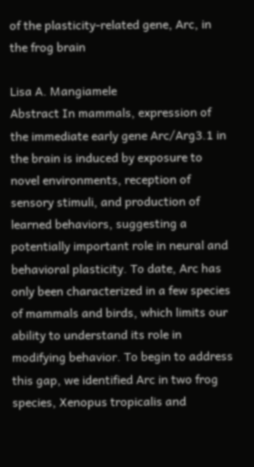of the plasticity-related gene, Arc, in the frog brain

Lisa A. Mangiamele
Abstract In mammals, expression of the immediate early gene Arc/Arg3.1 in the brain is induced by exposure to novel environments, reception of sensory stimuli, and production of learned behaviors, suggesting a potentially important role in neural and behavioral plasticity. To date, Arc has only been characterized in a few species of mammals and birds, which limits our ability to understand its role in modifying behavior. To begin to address this gap, we identified Arc in two frog species, Xenopus tropicalis and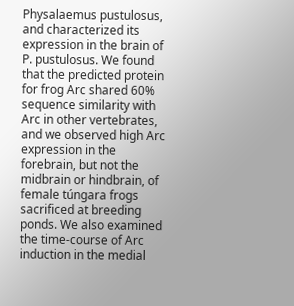Physalaemus pustulosus, and characterized its expression in the brain of P. pustulosus. We found that the predicted protein for frog Arc shared 60% sequence similarity with Arc in other vertebrates, and we observed high Arc expression in the forebrain, but not the midbrain or hindbrain, of female túngara frogs sacrificed at breeding ponds. We also examined the time-course of Arc induction in the medial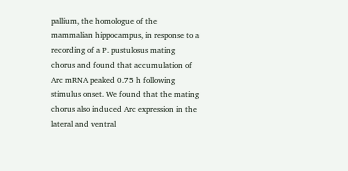pallium, the homologue of the mammalian hippocampus, in response to a recording of a P. pustulosus mating chorus and found that accumulation of Arc mRNA peaked 0.75 h following stimulus onset. We found that the mating chorus also induced Arc expression in the lateral and ventral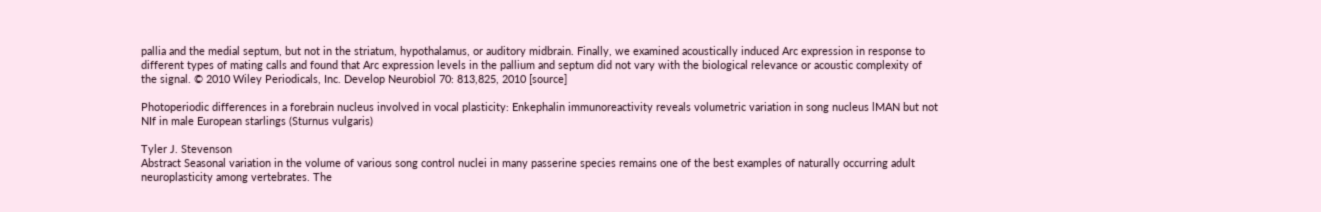pallia and the medial septum, but not in the striatum, hypothalamus, or auditory midbrain. Finally, we examined acoustically induced Arc expression in response to different types of mating calls and found that Arc expression levels in the pallium and septum did not vary with the biological relevance or acoustic complexity of the signal. © 2010 Wiley Periodicals, Inc. Develop Neurobiol 70: 813,825, 2010 [source]

Photoperiodic differences in a forebrain nucleus involved in vocal plasticity: Enkephalin immunoreactivity reveals volumetric variation in song nucleus lMAN but not NIf in male European starlings (Sturnus vulgaris)

Tyler J. Stevenson
Abstract Seasonal variation in the volume of various song control nuclei in many passerine species remains one of the best examples of naturally occurring adult neuroplasticity among vertebrates. The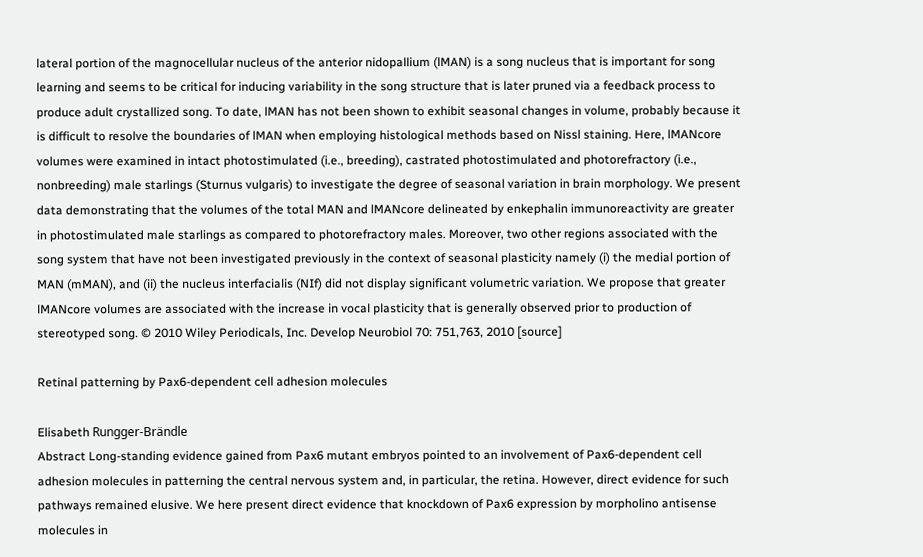lateral portion of the magnocellular nucleus of the anterior nidopallium (lMAN) is a song nucleus that is important for song learning and seems to be critical for inducing variability in the song structure that is later pruned via a feedback process to produce adult crystallized song. To date, lMAN has not been shown to exhibit seasonal changes in volume, probably because it is difficult to resolve the boundaries of lMAN when employing histological methods based on Nissl staining. Here, lMANcore volumes were examined in intact photostimulated (i.e., breeding), castrated photostimulated and photorefractory (i.e., nonbreeding) male starlings (Sturnus vulgaris) to investigate the degree of seasonal variation in brain morphology. We present data demonstrating that the volumes of the total MAN and lMANcore delineated by enkephalin immunoreactivity are greater in photostimulated male starlings as compared to photorefractory males. Moreover, two other regions associated with the song system that have not been investigated previously in the context of seasonal plasticity namely (i) the medial portion of MAN (mMAN), and (ii) the nucleus interfacialis (NIf) did not display significant volumetric variation. We propose that greater lMANcore volumes are associated with the increase in vocal plasticity that is generally observed prior to production of stereotyped song. © 2010 Wiley Periodicals, Inc. Develop Neurobiol 70: 751,763, 2010 [source]

Retinal patterning by Pax6-dependent cell adhesion molecules

Elisabeth Rungger-Brändle
Abstract Long-standing evidence gained from Pax6 mutant embryos pointed to an involvement of Pax6-dependent cell adhesion molecules in patterning the central nervous system and, in particular, the retina. However, direct evidence for such pathways remained elusive. We here present direct evidence that knockdown of Pax6 expression by morpholino antisense molecules in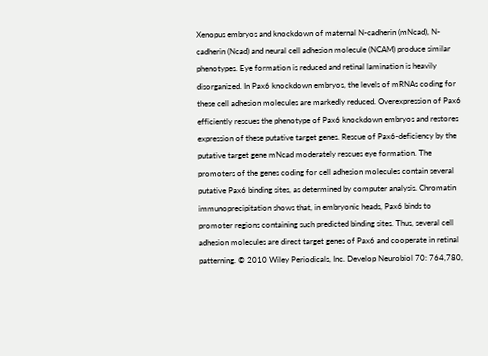Xenopus embryos and knockdown of maternal N-cadherin (mNcad), N-cadherin (Ncad) and neural cell adhesion molecule (NCAM) produce similar phenotypes. Eye formation is reduced and retinal lamination is heavily disorganized. In Pax6 knockdown embryos, the levels of mRNAs coding for these cell adhesion molecules are markedly reduced. Overexpression of Pax6 efficiently rescues the phenotype of Pax6 knockdown embryos and restores expression of these putative target genes. Rescue of Pax6-deficiency by the putative target gene mNcad moderately rescues eye formation. The promoters of the genes coding for cell adhesion molecules contain several putative Pax6 binding sites, as determined by computer analysis. Chromatin immunoprecipitation shows that, in embryonic heads, Pax6 binds to promoter regions containing such predicted binding sites. Thus, several cell adhesion molecules are direct target genes of Pax6 and cooperate in retinal patterning. © 2010 Wiley Periodicals, Inc. Develop Neurobiol 70: 764,780,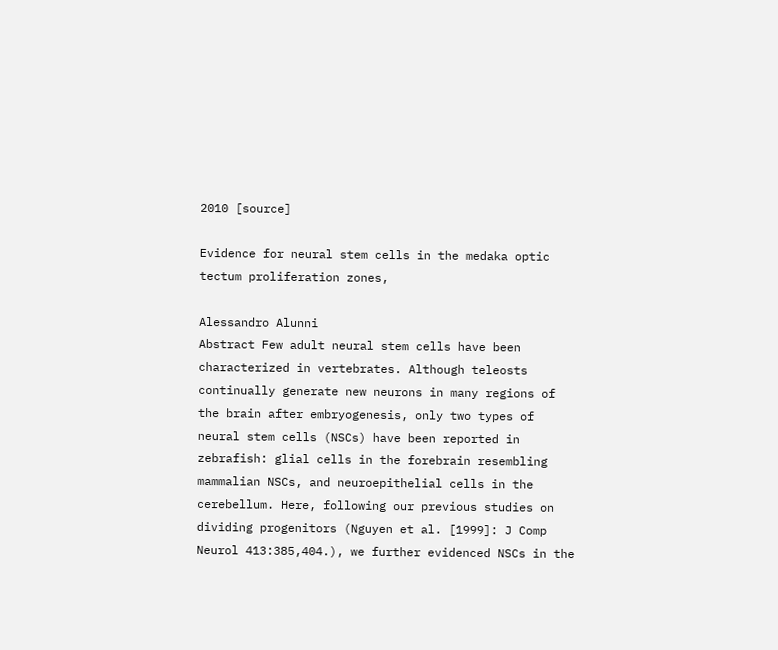2010 [source]

Evidence for neural stem cells in the medaka optic tectum proliferation zones,

Alessandro Alunni
Abstract Few adult neural stem cells have been characterized in vertebrates. Although teleosts continually generate new neurons in many regions of the brain after embryogenesis, only two types of neural stem cells (NSCs) have been reported in zebrafish: glial cells in the forebrain resembling mammalian NSCs, and neuroepithelial cells in the cerebellum. Here, following our previous studies on dividing progenitors (Nguyen et al. [1999]: J Comp Neurol 413:385,404.), we further evidenced NSCs in the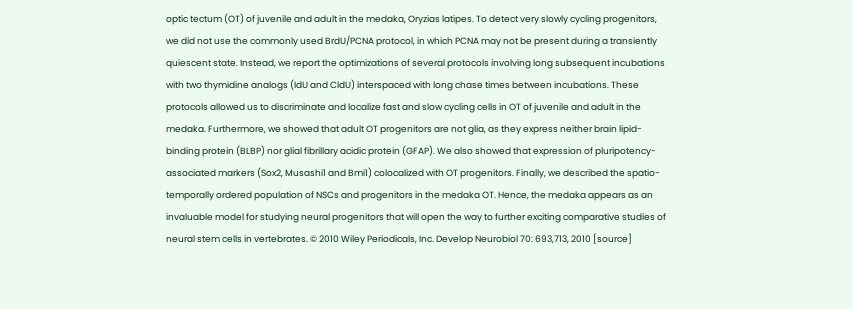optic tectum (OT) of juvenile and adult in the medaka, Oryzias latipes. To detect very slowly cycling progenitors, we did not use the commonly used BrdU/PCNA protocol, in which PCNA may not be present during a transiently quiescent state. Instead, we report the optimizations of several protocols involving long subsequent incubations with two thymidine analogs (IdU and CldU) interspaced with long chase times between incubations. These protocols allowed us to discriminate and localize fast and slow cycling cells in OT of juvenile and adult in the medaka. Furthermore, we showed that adult OT progenitors are not glia, as they express neither brain lipid-binding protein (BLBP) nor glial fibrillary acidic protein (GFAP). We also showed that expression of pluripotency-associated markers (Sox2, Musashi1 and Bmi1) colocalized with OT progenitors. Finally, we described the spatio-temporally ordered population of NSCs and progenitors in the medaka OT. Hence, the medaka appears as an invaluable model for studying neural progenitors that will open the way to further exciting comparative studies of neural stem cells in vertebrates. © 2010 Wiley Periodicals, Inc. Develop Neurobiol 70: 693,713, 2010 [source]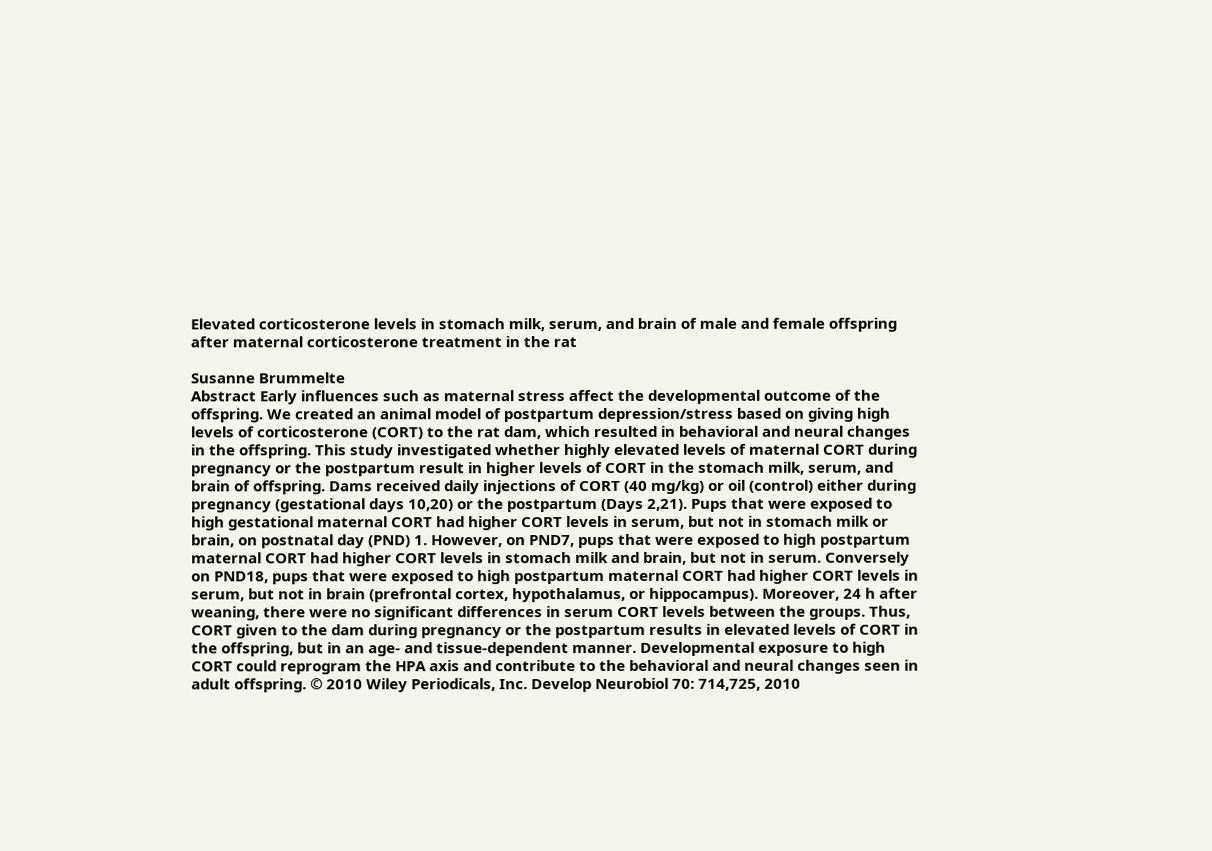Elevated corticosterone levels in stomach milk, serum, and brain of male and female offspring after maternal corticosterone treatment in the rat

Susanne Brummelte
Abstract Early influences such as maternal stress affect the developmental outcome of the offspring. We created an animal model of postpartum depression/stress based on giving high levels of corticosterone (CORT) to the rat dam, which resulted in behavioral and neural changes in the offspring. This study investigated whether highly elevated levels of maternal CORT during pregnancy or the postpartum result in higher levels of CORT in the stomach milk, serum, and brain of offspring. Dams received daily injections of CORT (40 mg/kg) or oil (control) either during pregnancy (gestational days 10,20) or the postpartum (Days 2,21). Pups that were exposed to high gestational maternal CORT had higher CORT levels in serum, but not in stomach milk or brain, on postnatal day (PND) 1. However, on PND7, pups that were exposed to high postpartum maternal CORT had higher CORT levels in stomach milk and brain, but not in serum. Conversely on PND18, pups that were exposed to high postpartum maternal CORT had higher CORT levels in serum, but not in brain (prefrontal cortex, hypothalamus, or hippocampus). Moreover, 24 h after weaning, there were no significant differences in serum CORT levels between the groups. Thus, CORT given to the dam during pregnancy or the postpartum results in elevated levels of CORT in the offspring, but in an age- and tissue-dependent manner. Developmental exposure to high CORT could reprogram the HPA axis and contribute to the behavioral and neural changes seen in adult offspring. © 2010 Wiley Periodicals, Inc. Develop Neurobiol 70: 714,725, 2010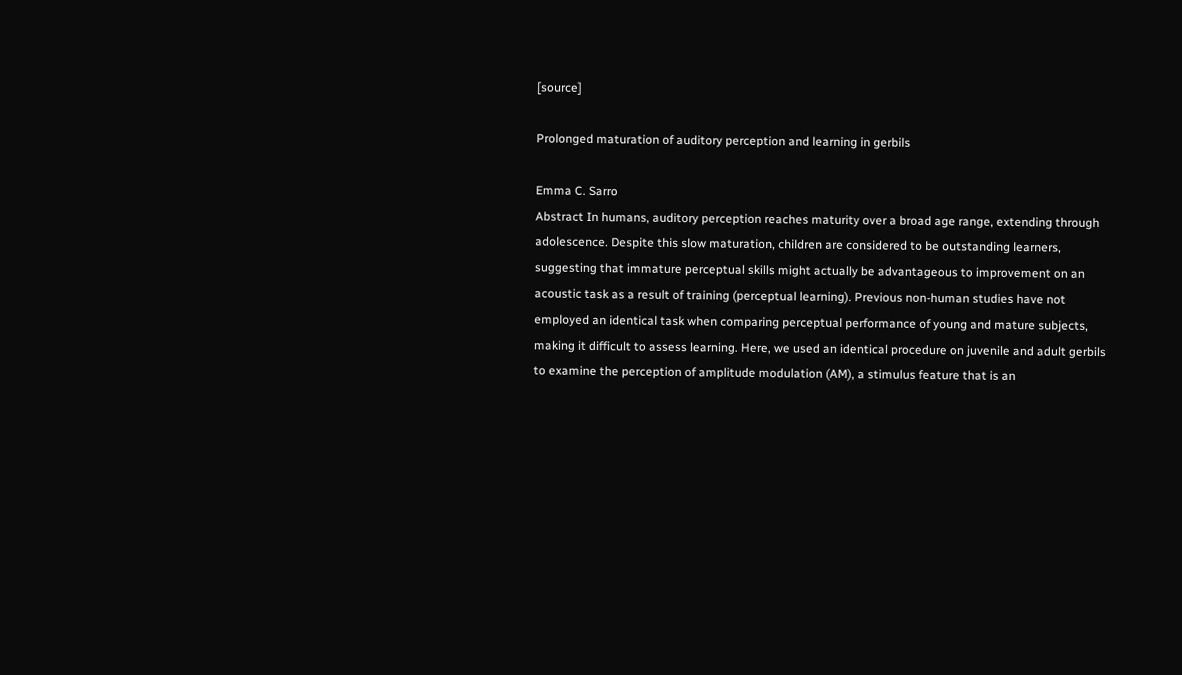[source]

Prolonged maturation of auditory perception and learning in gerbils

Emma C. Sarro
Abstract In humans, auditory perception reaches maturity over a broad age range, extending through adolescence. Despite this slow maturation, children are considered to be outstanding learners, suggesting that immature perceptual skills might actually be advantageous to improvement on an acoustic task as a result of training (perceptual learning). Previous non-human studies have not employed an identical task when comparing perceptual performance of young and mature subjects, making it difficult to assess learning. Here, we used an identical procedure on juvenile and adult gerbils to examine the perception of amplitude modulation (AM), a stimulus feature that is an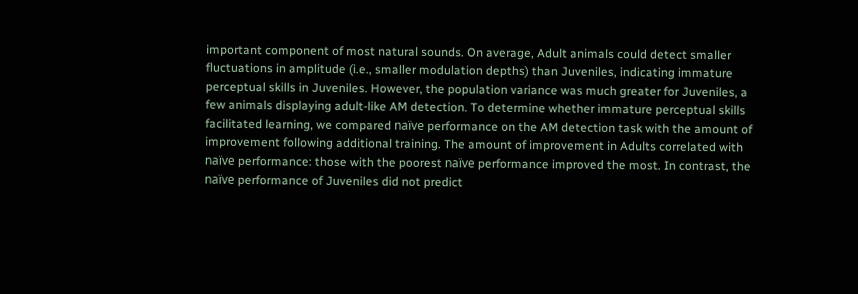important component of most natural sounds. On average, Adult animals could detect smaller fluctuations in amplitude (i.e., smaller modulation depths) than Juveniles, indicating immature perceptual skills in Juveniles. However, the population variance was much greater for Juveniles, a few animals displaying adult-like AM detection. To determine whether immature perceptual skills facilitated learning, we compared naïve performance on the AM detection task with the amount of improvement following additional training. The amount of improvement in Adults correlated with naïve performance: those with the poorest naïve performance improved the most. In contrast, the naïve performance of Juveniles did not predict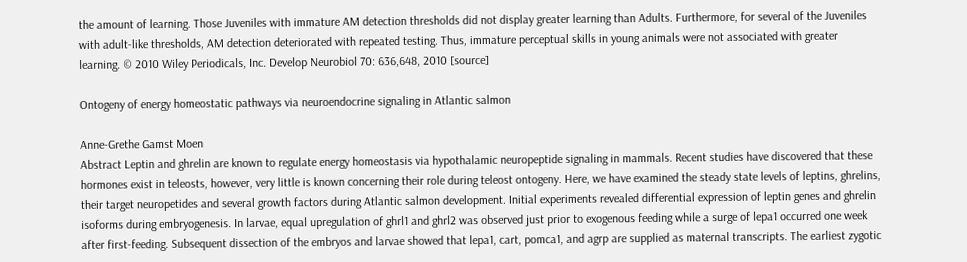the amount of learning. Those Juveniles with immature AM detection thresholds did not display greater learning than Adults. Furthermore, for several of the Juveniles with adult-like thresholds, AM detection deteriorated with repeated testing. Thus, immature perceptual skills in young animals were not associated with greater learning. © 2010 Wiley Periodicals, Inc. Develop Neurobiol 70: 636,648, 2010 [source]

Ontogeny of energy homeostatic pathways via neuroendocrine signaling in Atlantic salmon

Anne-Grethe Gamst Moen
Abstract Leptin and ghrelin are known to regulate energy homeostasis via hypothalamic neuropeptide signaling in mammals. Recent studies have discovered that these hormones exist in teleosts, however, very little is known concerning their role during teleost ontogeny. Here, we have examined the steady state levels of leptins, ghrelins, their target neuropetides and several growth factors during Atlantic salmon development. Initial experiments revealed differential expression of leptin genes and ghrelin isoforms during embryogenesis. In larvae, equal upregulation of ghrl1 and ghrl2 was observed just prior to exogenous feeding while a surge of lepa1 occurred one week after first-feeding. Subsequent dissection of the embryos and larvae showed that lepa1, cart, pomca1, and agrp are supplied as maternal transcripts. The earliest zygotic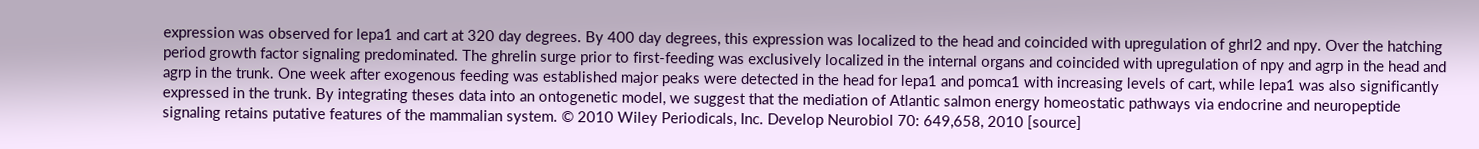expression was observed for lepa1 and cart at 320 day degrees. By 400 day degrees, this expression was localized to the head and coincided with upregulation of ghrl2 and npy. Over the hatching period growth factor signaling predominated. The ghrelin surge prior to first-feeding was exclusively localized in the internal organs and coincided with upregulation of npy and agrp in the head and agrp in the trunk. One week after exogenous feeding was established major peaks were detected in the head for lepa1 and pomca1 with increasing levels of cart, while lepa1 was also significantly expressed in the trunk. By integrating theses data into an ontogenetic model, we suggest that the mediation of Atlantic salmon energy homeostatic pathways via endocrine and neuropeptide signaling retains putative features of the mammalian system. © 2010 Wiley Periodicals, Inc. Develop Neurobiol 70: 649,658, 2010 [source]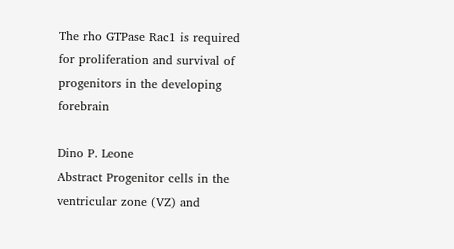The rho GTPase Rac1 is required for proliferation and survival of progenitors in the developing forebrain

Dino P. Leone
Abstract Progenitor cells in the ventricular zone (VZ) and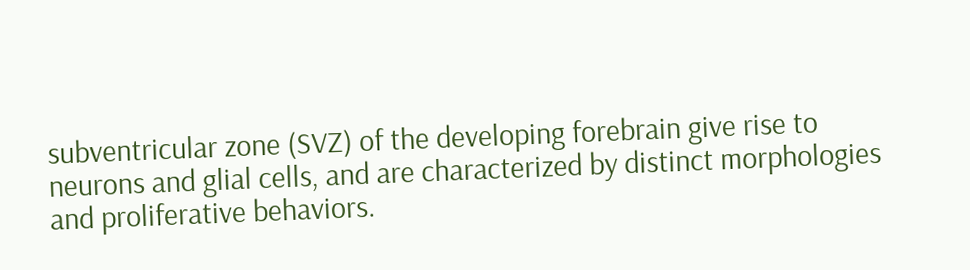subventricular zone (SVZ) of the developing forebrain give rise to neurons and glial cells, and are characterized by distinct morphologies and proliferative behaviors.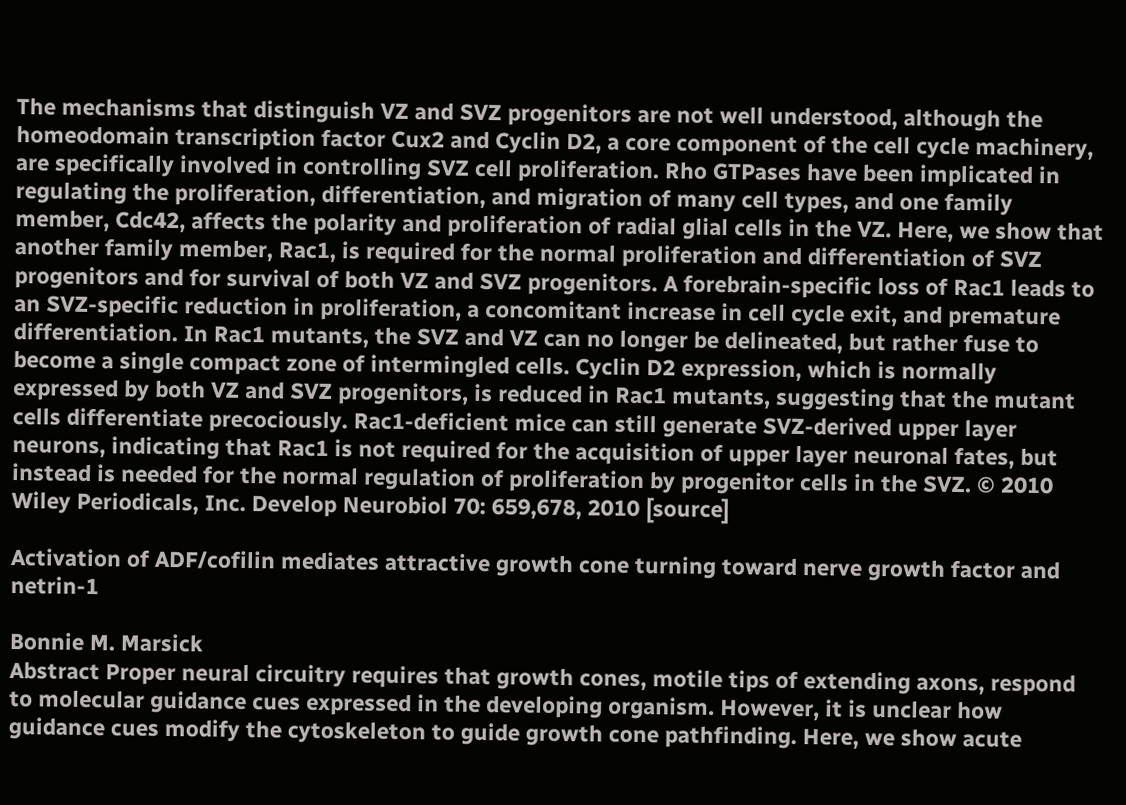The mechanisms that distinguish VZ and SVZ progenitors are not well understood, although the homeodomain transcription factor Cux2 and Cyclin D2, a core component of the cell cycle machinery, are specifically involved in controlling SVZ cell proliferation. Rho GTPases have been implicated in regulating the proliferation, differentiation, and migration of many cell types, and one family member, Cdc42, affects the polarity and proliferation of radial glial cells in the VZ. Here, we show that another family member, Rac1, is required for the normal proliferation and differentiation of SVZ progenitors and for survival of both VZ and SVZ progenitors. A forebrain-specific loss of Rac1 leads to an SVZ-specific reduction in proliferation, a concomitant increase in cell cycle exit, and premature differentiation. In Rac1 mutants, the SVZ and VZ can no longer be delineated, but rather fuse to become a single compact zone of intermingled cells. Cyclin D2 expression, which is normally expressed by both VZ and SVZ progenitors, is reduced in Rac1 mutants, suggesting that the mutant cells differentiate precociously. Rac1-deficient mice can still generate SVZ-derived upper layer neurons, indicating that Rac1 is not required for the acquisition of upper layer neuronal fates, but instead is needed for the normal regulation of proliferation by progenitor cells in the SVZ. © 2010 Wiley Periodicals, Inc. Develop Neurobiol 70: 659,678, 2010 [source]

Activation of ADF/cofilin mediates attractive growth cone turning toward nerve growth factor and netrin-1

Bonnie M. Marsick
Abstract Proper neural circuitry requires that growth cones, motile tips of extending axons, respond to molecular guidance cues expressed in the developing organism. However, it is unclear how guidance cues modify the cytoskeleton to guide growth cone pathfinding. Here, we show acute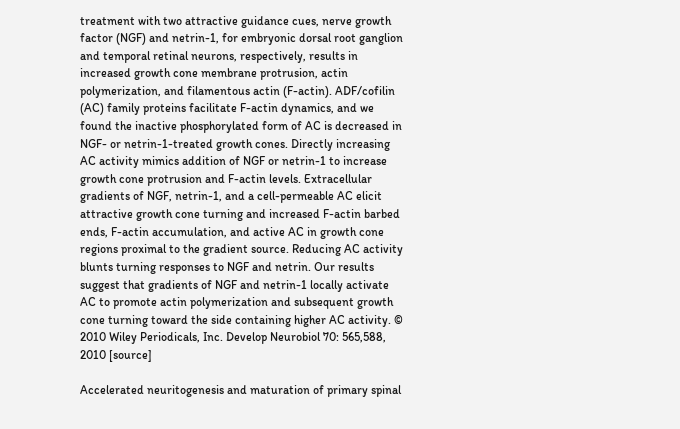treatment with two attractive guidance cues, nerve growth factor (NGF) and netrin-1, for embryonic dorsal root ganglion and temporal retinal neurons, respectively, results in increased growth cone membrane protrusion, actin polymerization, and filamentous actin (F-actin). ADF/cofilin (AC) family proteins facilitate F-actin dynamics, and we found the inactive phosphorylated form of AC is decreased in NGF- or netrin-1-treated growth cones. Directly increasing AC activity mimics addition of NGF or netrin-1 to increase growth cone protrusion and F-actin levels. Extracellular gradients of NGF, netrin-1, and a cell-permeable AC elicit attractive growth cone turning and increased F-actin barbed ends, F-actin accumulation, and active AC in growth cone regions proximal to the gradient source. Reducing AC activity blunts turning responses to NGF and netrin. Our results suggest that gradients of NGF and netrin-1 locally activate AC to promote actin polymerization and subsequent growth cone turning toward the side containing higher AC activity. © 2010 Wiley Periodicals, Inc. Develop Neurobiol 70: 565,588, 2010 [source]

Accelerated neuritogenesis and maturation of primary spinal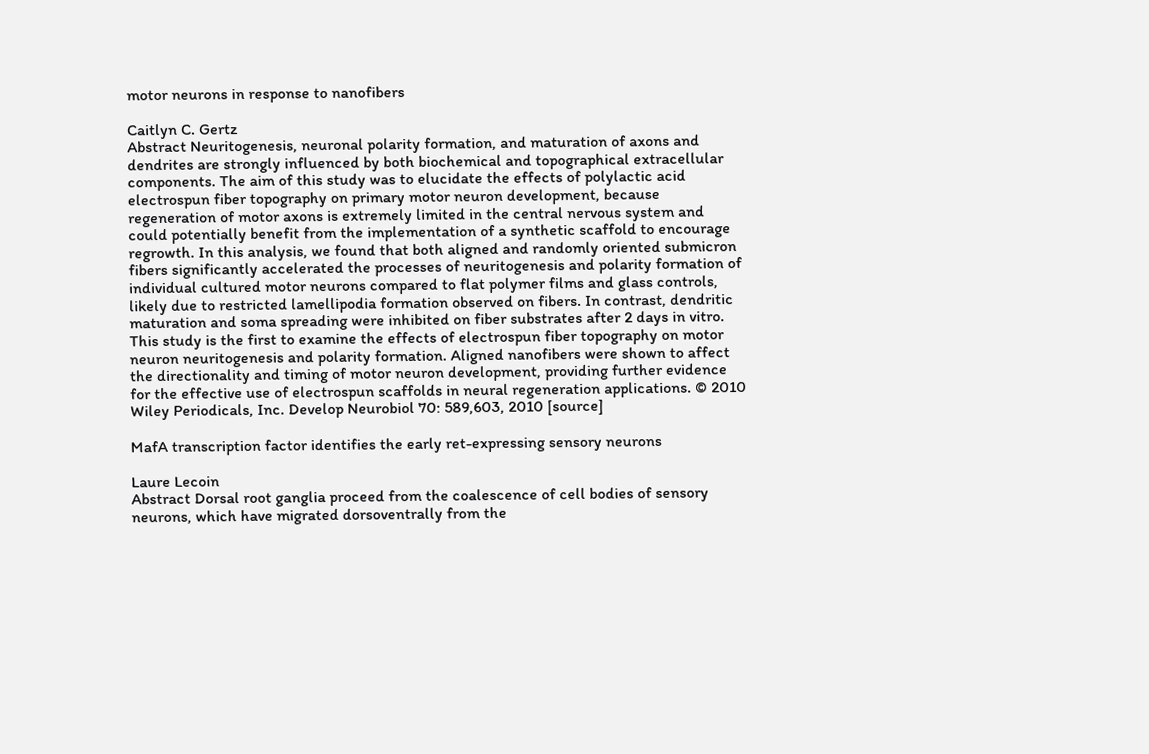motor neurons in response to nanofibers

Caitlyn C. Gertz
Abstract Neuritogenesis, neuronal polarity formation, and maturation of axons and dendrites are strongly influenced by both biochemical and topographical extracellular components. The aim of this study was to elucidate the effects of polylactic acid electrospun fiber topography on primary motor neuron development, because regeneration of motor axons is extremely limited in the central nervous system and could potentially benefit from the implementation of a synthetic scaffold to encourage regrowth. In this analysis, we found that both aligned and randomly oriented submicron fibers significantly accelerated the processes of neuritogenesis and polarity formation of individual cultured motor neurons compared to flat polymer films and glass controls, likely due to restricted lamellipodia formation observed on fibers. In contrast, dendritic maturation and soma spreading were inhibited on fiber substrates after 2 days in vitro. This study is the first to examine the effects of electrospun fiber topography on motor neuron neuritogenesis and polarity formation. Aligned nanofibers were shown to affect the directionality and timing of motor neuron development, providing further evidence for the effective use of electrospun scaffolds in neural regeneration applications. © 2010 Wiley Periodicals, Inc. Develop Neurobiol 70: 589,603, 2010 [source]

MafA transcription factor identifies the early ret-expressing sensory neurons

Laure Lecoin
Abstract Dorsal root ganglia proceed from the coalescence of cell bodies of sensory neurons, which have migrated dorsoventrally from the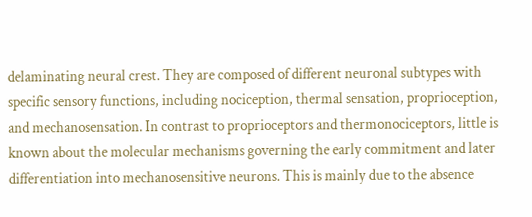delaminating neural crest. They are composed of different neuronal subtypes with specific sensory functions, including nociception, thermal sensation, proprioception, and mechanosensation. In contrast to proprioceptors and thermonociceptors, little is known about the molecular mechanisms governing the early commitment and later differentiation into mechanosensitive neurons. This is mainly due to the absence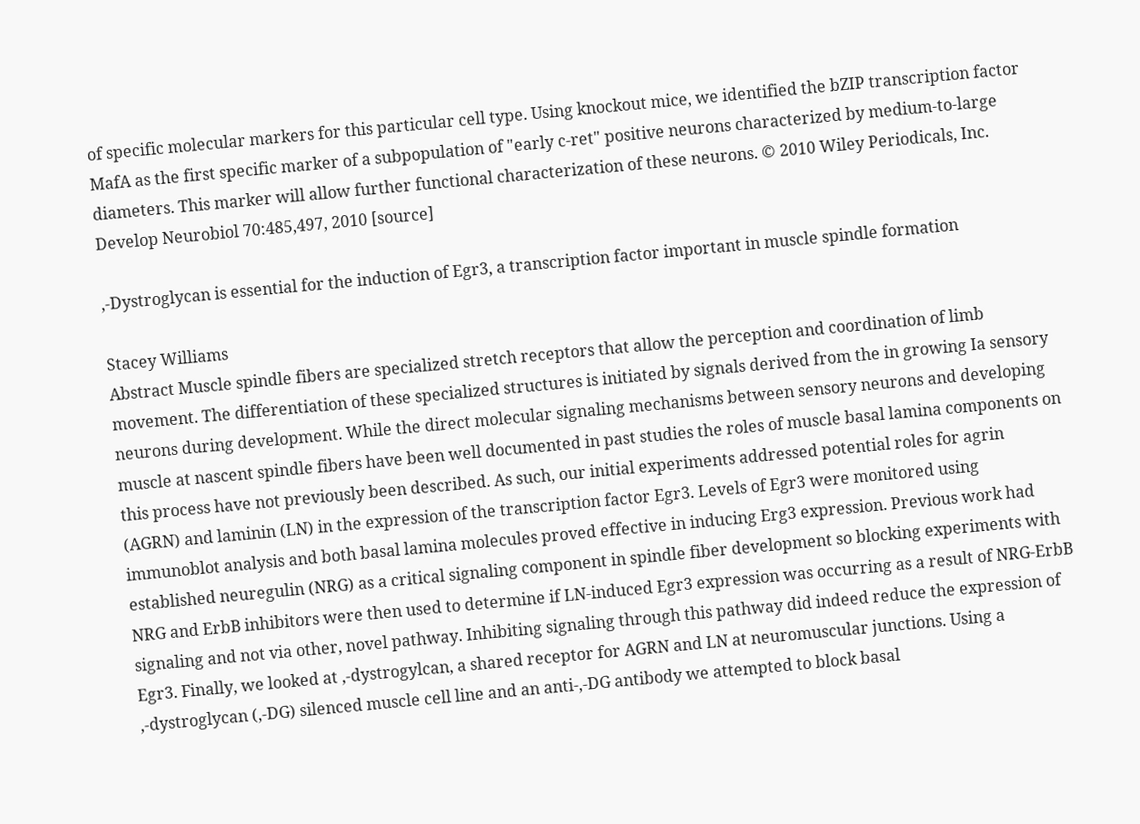of specific molecular markers for this particular cell type. Using knockout mice, we identified the bZIP transcription factor MafA as the first specific marker of a subpopulation of "early c-ret" positive neurons characterized by medium-to-large diameters. This marker will allow further functional characterization of these neurons. © 2010 Wiley Periodicals, Inc. Develop Neurobiol 70:485,497, 2010 [source]

,-Dystroglycan is essential for the induction of Egr3, a transcription factor important in muscle spindle formation

Stacey Williams
Abstract Muscle spindle fibers are specialized stretch receptors that allow the perception and coordination of limb movement. The differentiation of these specialized structures is initiated by signals derived from the in growing Ia sensory neurons during development. While the direct molecular signaling mechanisms between sensory neurons and developing muscle at nascent spindle fibers have been well documented in past studies the roles of muscle basal lamina components on this process have not previously been described. As such, our initial experiments addressed potential roles for agrin (AGRN) and laminin (LN) in the expression of the transcription factor Egr3. Levels of Egr3 were monitored using immunoblot analysis and both basal lamina molecules proved effective in inducing Erg3 expression. Previous work had established neuregulin (NRG) as a critical signaling component in spindle fiber development so blocking experiments with NRG and ErbB inhibitors were then used to determine if LN-induced Egr3 expression was occurring as a result of NRG-ErbB signaling and not via other, novel pathway. Inhibiting signaling through this pathway did indeed reduce the expression of Egr3. Finally, we looked at ,-dystrogylcan, a shared receptor for AGRN and LN at neuromuscular junctions. Using a ,-dystroglycan (,-DG) silenced muscle cell line and an anti-,-DG antibody we attempted to block basal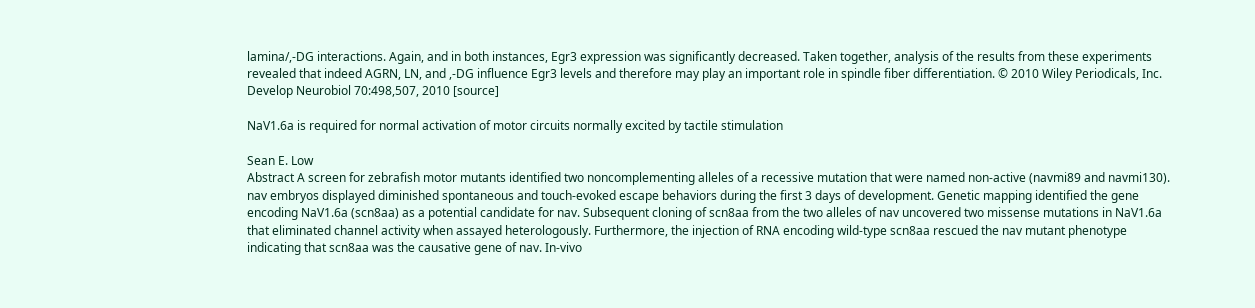lamina/,-DG interactions. Again, and in both instances, Egr3 expression was significantly decreased. Taken together, analysis of the results from these experiments revealed that indeed AGRN, LN, and ,-DG influence Egr3 levels and therefore may play an important role in spindle fiber differentiation. © 2010 Wiley Periodicals, Inc. Develop Neurobiol 70:498,507, 2010 [source]

NaV1.6a is required for normal activation of motor circuits normally excited by tactile stimulation

Sean E. Low
Abstract A screen for zebrafish motor mutants identified two noncomplementing alleles of a recessive mutation that were named non-active (navmi89 and navmi130). nav embryos displayed diminished spontaneous and touch-evoked escape behaviors during the first 3 days of development. Genetic mapping identified the gene encoding NaV1.6a (scn8aa) as a potential candidate for nav. Subsequent cloning of scn8aa from the two alleles of nav uncovered two missense mutations in NaV1.6a that eliminated channel activity when assayed heterologously. Furthermore, the injection of RNA encoding wild-type scn8aa rescued the nav mutant phenotype indicating that scn8aa was the causative gene of nav. In-vivo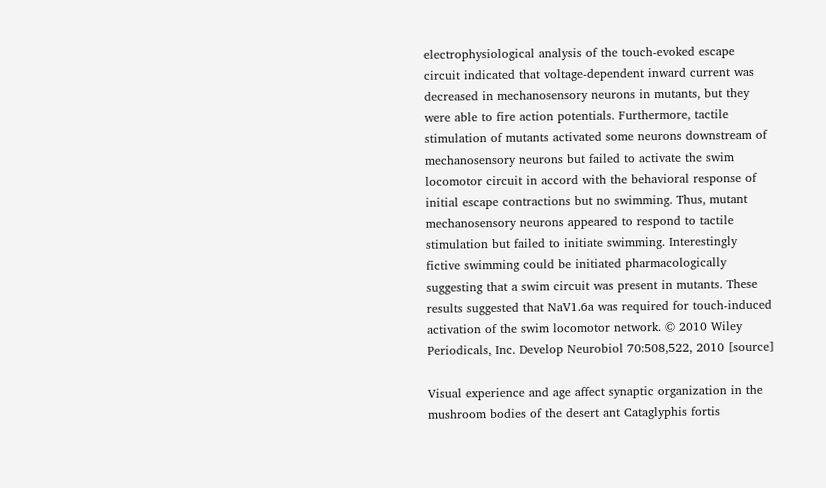electrophysiological analysis of the touch-evoked escape circuit indicated that voltage-dependent inward current was decreased in mechanosensory neurons in mutants, but they were able to fire action potentials. Furthermore, tactile stimulation of mutants activated some neurons downstream of mechanosensory neurons but failed to activate the swim locomotor circuit in accord with the behavioral response of initial escape contractions but no swimming. Thus, mutant mechanosensory neurons appeared to respond to tactile stimulation but failed to initiate swimming. Interestingly fictive swimming could be initiated pharmacologically suggesting that a swim circuit was present in mutants. These results suggested that NaV1.6a was required for touch-induced activation of the swim locomotor network. © 2010 Wiley Periodicals, Inc. Develop Neurobiol 70:508,522, 2010 [source]

Visual experience and age affect synaptic organization in the mushroom bodies of the desert ant Cataglyphis fortis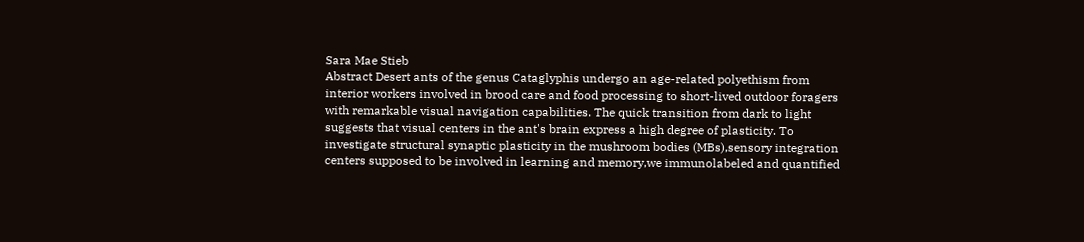Sara Mae Stieb
Abstract Desert ants of the genus Cataglyphis undergo an age-related polyethism from interior workers involved in brood care and food processing to short-lived outdoor foragers with remarkable visual navigation capabilities. The quick transition from dark to light suggests that visual centers in the ant's brain express a high degree of plasticity. To investigate structural synaptic plasticity in the mushroom bodies (MBs),sensory integration centers supposed to be involved in learning and memory,we immunolabeled and quantified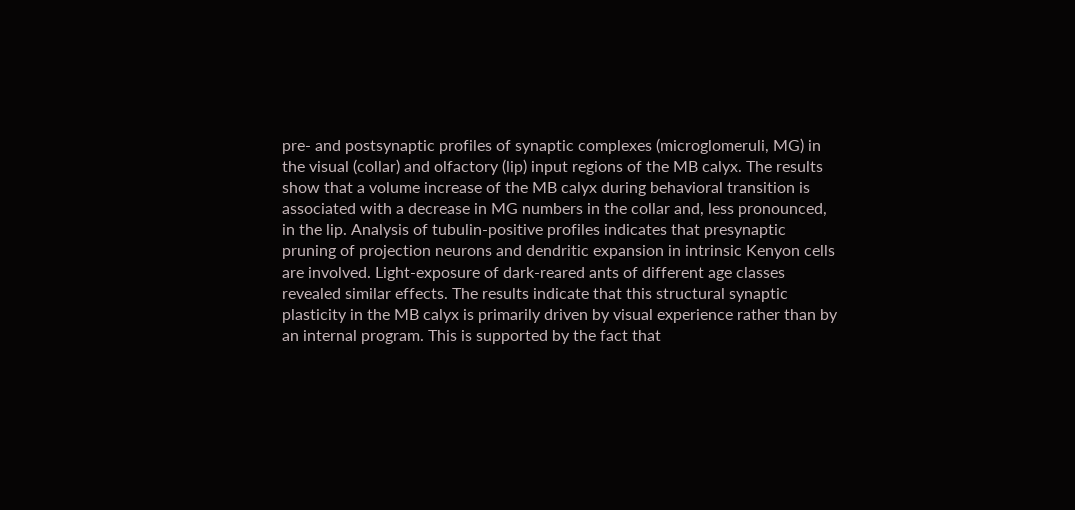pre- and postsynaptic profiles of synaptic complexes (microglomeruli, MG) in the visual (collar) and olfactory (lip) input regions of the MB calyx. The results show that a volume increase of the MB calyx during behavioral transition is associated with a decrease in MG numbers in the collar and, less pronounced, in the lip. Analysis of tubulin-positive profiles indicates that presynaptic pruning of projection neurons and dendritic expansion in intrinsic Kenyon cells are involved. Light-exposure of dark-reared ants of different age classes revealed similar effects. The results indicate that this structural synaptic plasticity in the MB calyx is primarily driven by visual experience rather than by an internal program. This is supported by the fact that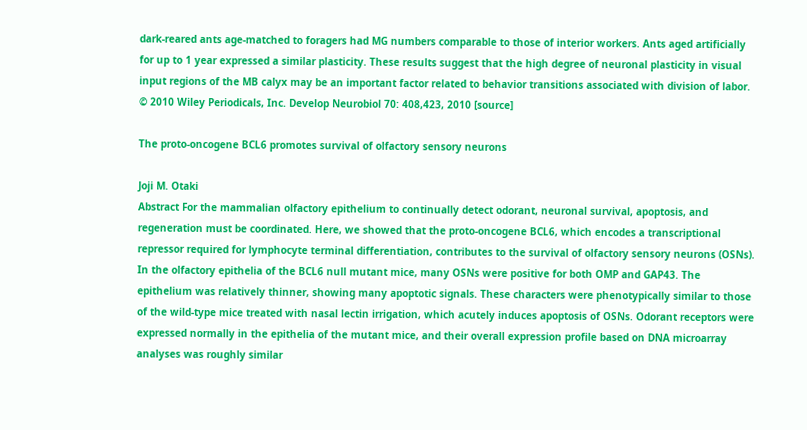dark-reared ants age-matched to foragers had MG numbers comparable to those of interior workers. Ants aged artificially for up to 1 year expressed a similar plasticity. These results suggest that the high degree of neuronal plasticity in visual input regions of the MB calyx may be an important factor related to behavior transitions associated with division of labor. © 2010 Wiley Periodicals, Inc. Develop Neurobiol 70: 408,423, 2010 [source]

The proto-oncogene BCL6 promotes survival of olfactory sensory neurons

Joji M. Otaki
Abstract For the mammalian olfactory epithelium to continually detect odorant, neuronal survival, apoptosis, and regeneration must be coordinated. Here, we showed that the proto-oncogene BCL6, which encodes a transcriptional repressor required for lymphocyte terminal differentiation, contributes to the survival of olfactory sensory neurons (OSNs). In the olfactory epithelia of the BCL6 null mutant mice, many OSNs were positive for both OMP and GAP43. The epithelium was relatively thinner, showing many apoptotic signals. These characters were phenotypically similar to those of the wild-type mice treated with nasal lectin irrigation, which acutely induces apoptosis of OSNs. Odorant receptors were expressed normally in the epithelia of the mutant mice, and their overall expression profile based on DNA microarray analyses was roughly similar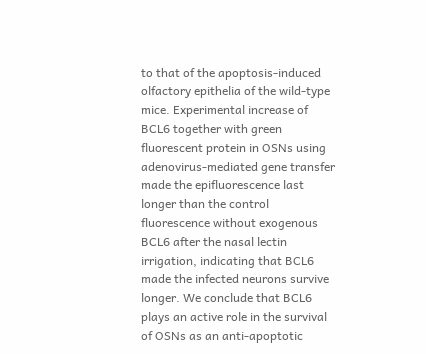to that of the apoptosis-induced olfactory epithelia of the wild-type mice. Experimental increase of BCL6 together with green fluorescent protein in OSNs using adenovirus-mediated gene transfer made the epifluorescence last longer than the control fluorescence without exogenous BCL6 after the nasal lectin irrigation, indicating that BCL6 made the infected neurons survive longer. We conclude that BCL6 plays an active role in the survival of OSNs as an anti-apoptotic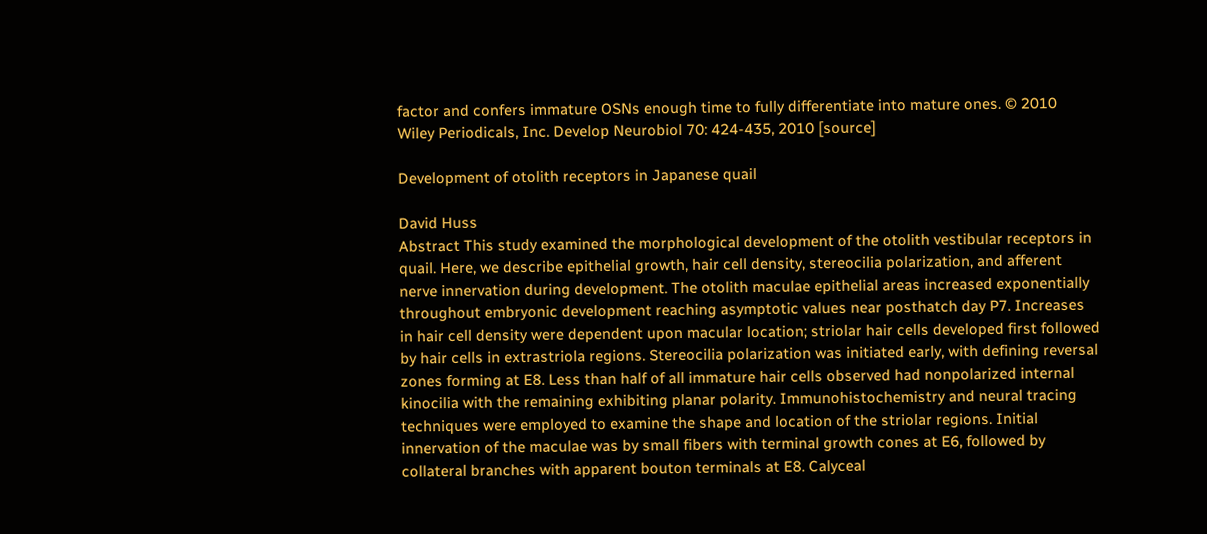factor and confers immature OSNs enough time to fully differentiate into mature ones. © 2010 Wiley Periodicals, Inc. Develop Neurobiol 70: 424-435, 2010 [source]

Development of otolith receptors in Japanese quail

David Huss
Abstract This study examined the morphological development of the otolith vestibular receptors in quail. Here, we describe epithelial growth, hair cell density, stereocilia polarization, and afferent nerve innervation during development. The otolith maculae epithelial areas increased exponentially throughout embryonic development reaching asymptotic values near posthatch day P7. Increases in hair cell density were dependent upon macular location; striolar hair cells developed first followed by hair cells in extrastriola regions. Stereocilia polarization was initiated early, with defining reversal zones forming at E8. Less than half of all immature hair cells observed had nonpolarized internal kinocilia with the remaining exhibiting planar polarity. Immunohistochemistry and neural tracing techniques were employed to examine the shape and location of the striolar regions. Initial innervation of the maculae was by small fibers with terminal growth cones at E6, followed by collateral branches with apparent bouton terminals at E8. Calyceal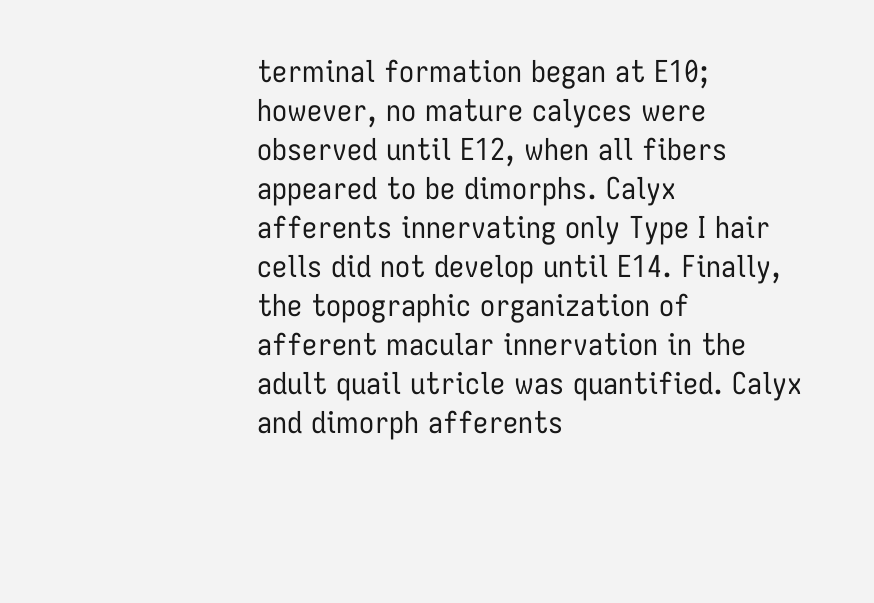terminal formation began at E10; however, no mature calyces were observed until E12, when all fibers appeared to be dimorphs. Calyx afferents innervating only Type I hair cells did not develop until E14. Finally, the topographic organization of afferent macular innervation in the adult quail utricle was quantified. Calyx and dimorph afferents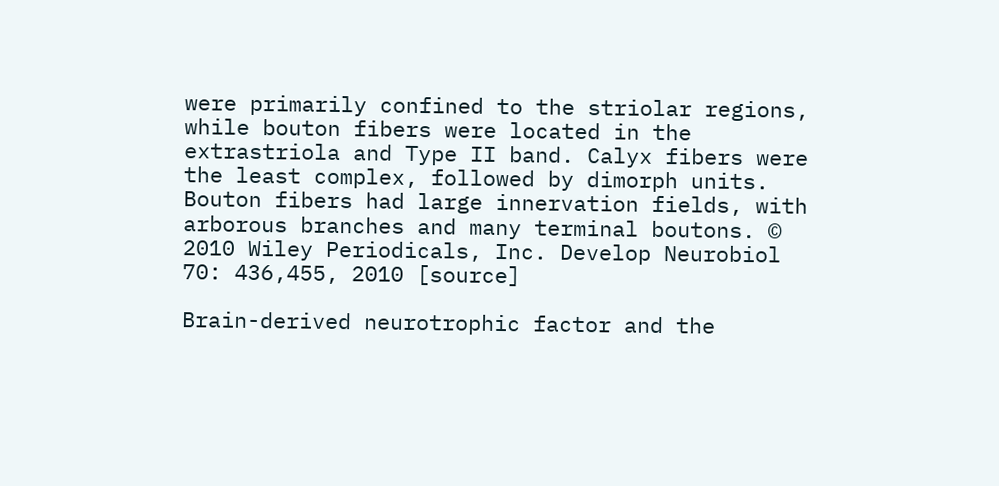were primarily confined to the striolar regions, while bouton fibers were located in the extrastriola and Type II band. Calyx fibers were the least complex, followed by dimorph units. Bouton fibers had large innervation fields, with arborous branches and many terminal boutons. © 2010 Wiley Periodicals, Inc. Develop Neurobiol 70: 436,455, 2010 [source]

Brain-derived neurotrophic factor and the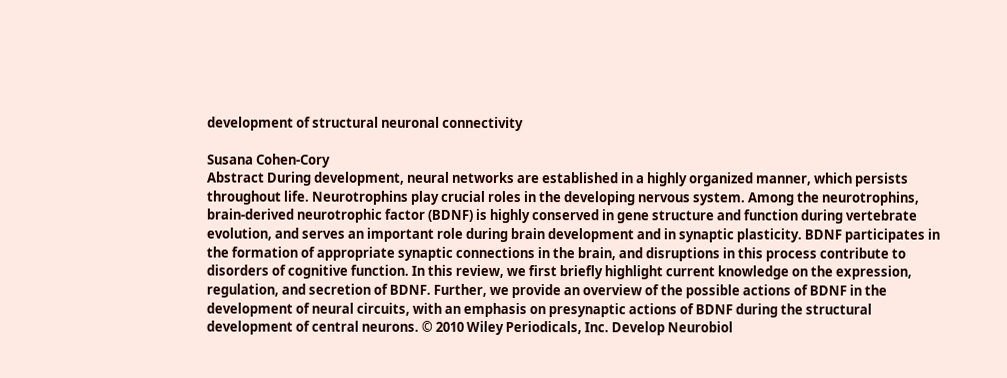development of structural neuronal connectivity

Susana Cohen-Cory
Abstract During development, neural networks are established in a highly organized manner, which persists throughout life. Neurotrophins play crucial roles in the developing nervous system. Among the neurotrophins, brain-derived neurotrophic factor (BDNF) is highly conserved in gene structure and function during vertebrate evolution, and serves an important role during brain development and in synaptic plasticity. BDNF participates in the formation of appropriate synaptic connections in the brain, and disruptions in this process contribute to disorders of cognitive function. In this review, we first briefly highlight current knowledge on the expression, regulation, and secretion of BDNF. Further, we provide an overview of the possible actions of BDNF in the development of neural circuits, with an emphasis on presynaptic actions of BDNF during the structural development of central neurons. © 2010 Wiley Periodicals, Inc. Develop Neurobiol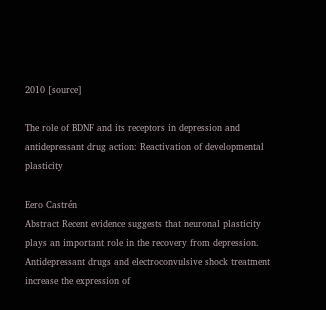2010 [source]

The role of BDNF and its receptors in depression and antidepressant drug action: Reactivation of developmental plasticity

Eero Castrén
Abstract Recent evidence suggests that neuronal plasticity plays an important role in the recovery from depression. Antidepressant drugs and electroconvulsive shock treatment increase the expression of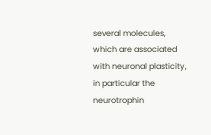several molecules, which are associated with neuronal plasticity, in particular the neurotrophin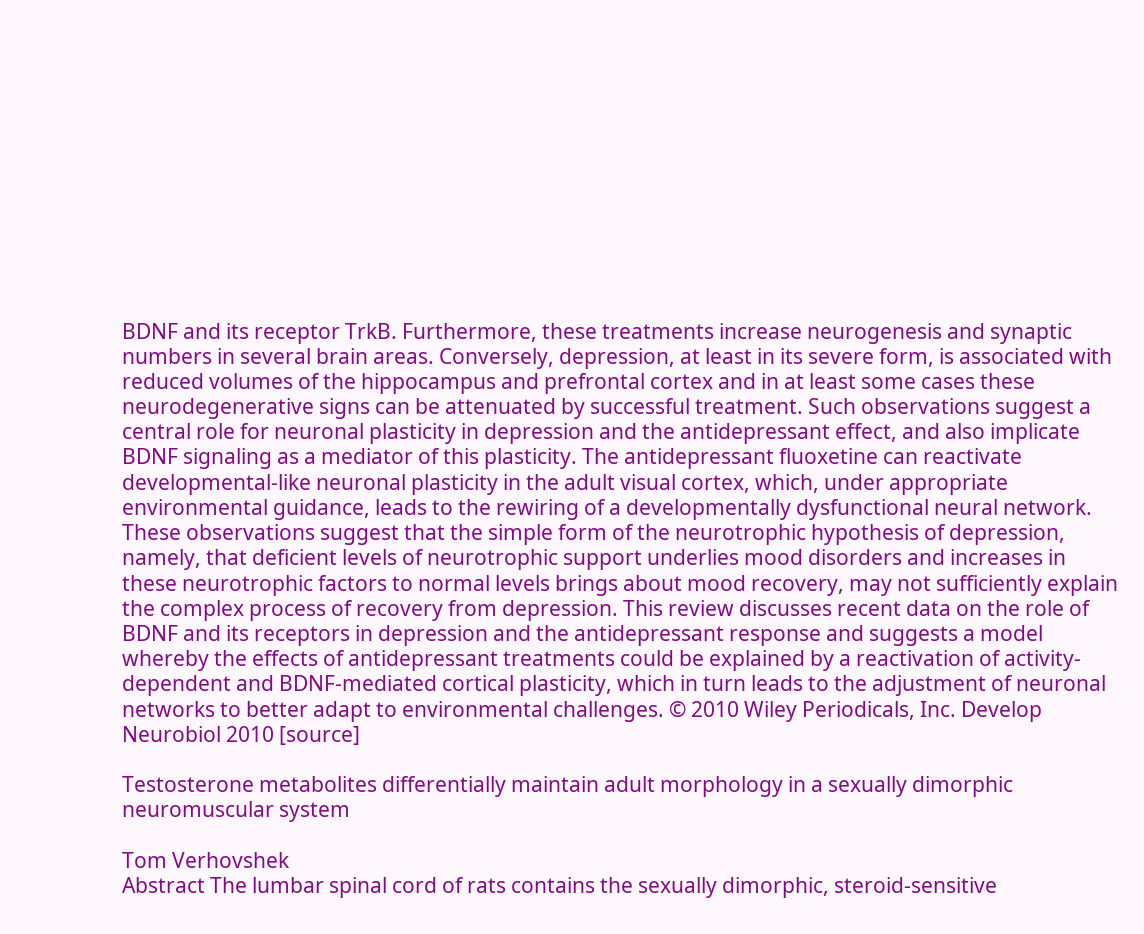BDNF and its receptor TrkB. Furthermore, these treatments increase neurogenesis and synaptic numbers in several brain areas. Conversely, depression, at least in its severe form, is associated with reduced volumes of the hippocampus and prefrontal cortex and in at least some cases these neurodegenerative signs can be attenuated by successful treatment. Such observations suggest a central role for neuronal plasticity in depression and the antidepressant effect, and also implicate BDNF signaling as a mediator of this plasticity. The antidepressant fluoxetine can reactivate developmental-like neuronal plasticity in the adult visual cortex, which, under appropriate environmental guidance, leads to the rewiring of a developmentally dysfunctional neural network. These observations suggest that the simple form of the neurotrophic hypothesis of depression, namely, that deficient levels of neurotrophic support underlies mood disorders and increases in these neurotrophic factors to normal levels brings about mood recovery, may not sufficiently explain the complex process of recovery from depression. This review discusses recent data on the role of BDNF and its receptors in depression and the antidepressant response and suggests a model whereby the effects of antidepressant treatments could be explained by a reactivation of activity-dependent and BDNF-mediated cortical plasticity, which in turn leads to the adjustment of neuronal networks to better adapt to environmental challenges. © 2010 Wiley Periodicals, Inc. Develop Neurobiol 2010 [source]

Testosterone metabolites differentially maintain adult morphology in a sexually dimorphic neuromuscular system

Tom Verhovshek
Abstract The lumbar spinal cord of rats contains the sexually dimorphic, steroid-sensitive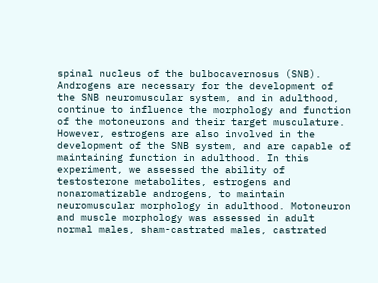spinal nucleus of the bulbocavernosus (SNB). Androgens are necessary for the development of the SNB neuromuscular system, and in adulthood, continue to influence the morphology and function of the motoneurons and their target musculature. However, estrogens are also involved in the development of the SNB system, and are capable of maintaining function in adulthood. In this experiment, we assessed the ability of testosterone metabolites, estrogens and nonaromatizable androgens, to maintain neuromuscular morphology in adulthood. Motoneuron and muscle morphology was assessed in adult normal males, sham-castrated males, castrated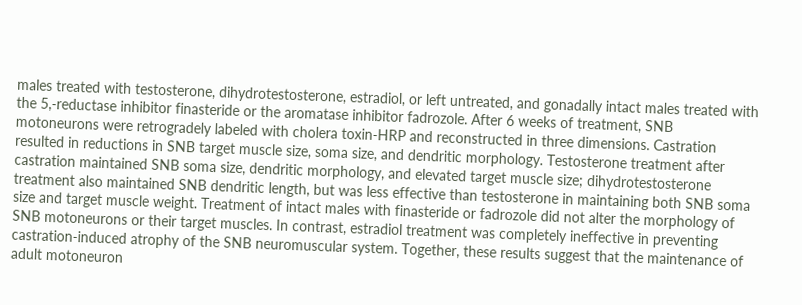males treated with testosterone, dihydrotestosterone, estradiol, or left untreated, and gonadally intact males treated with the 5,-reductase inhibitor finasteride or the aromatase inhibitor fadrozole. After 6 weeks of treatment, SNB motoneurons were retrogradely labeled with cholera toxin-HRP and reconstructed in three dimensions. Castration resulted in reductions in SNB target muscle size, soma size, and dendritic morphology. Testosterone treatment after castration maintained SNB soma size, dendritic morphology, and elevated target muscle size; dihydrotestosterone treatment also maintained SNB dendritic length, but was less effective than testosterone in maintaining both SNB soma size and target muscle weight. Treatment of intact males with finasteride or fadrozole did not alter the morphology of SNB motoneurons or their target muscles. In contrast, estradiol treatment was completely ineffective in preventing castration-induced atrophy of the SNB neuromuscular system. Together, these results suggest that the maintenance of adult motoneuron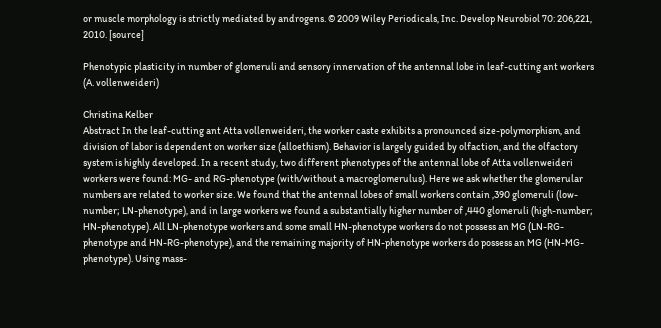or muscle morphology is strictly mediated by androgens. © 2009 Wiley Periodicals, Inc. Develop Neurobiol 70: 206,221, 2010. [source]

Phenotypic plasticity in number of glomeruli and sensory innervation of the antennal lobe in leaf-cutting ant workers (A. vollenweideri)

Christina Kelber
Abstract In the leaf-cutting ant Atta vollenweideri, the worker caste exhibits a pronounced size-polymorphism, and division of labor is dependent on worker size (alloethism). Behavior is largely guided by olfaction, and the olfactory system is highly developed. In a recent study, two different phenotypes of the antennal lobe of Atta vollenweideri workers were found: MG- and RG-phenotype (with/without a macroglomerulus). Here we ask whether the glomerular numbers are related to worker size. We found that the antennal lobes of small workers contain ,390 glomeruli (low-number; LN-phenotype), and in large workers we found a substantially higher number of ,440 glomeruli (high-number; HN-phenotype). All LN-phenotype workers and some small HN-phenotype workers do not possess an MG (LN-RG-phenotype and HN-RG-phenotype), and the remaining majority of HN-phenotype workers do possess an MG (HN-MG-phenotype). Using mass-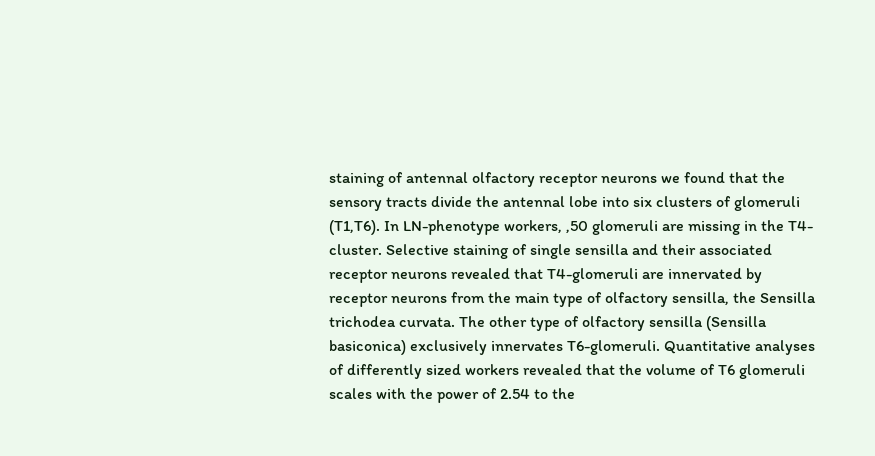staining of antennal olfactory receptor neurons we found that the sensory tracts divide the antennal lobe into six clusters of glomeruli (T1,T6). In LN-phenotype workers, ,50 glomeruli are missing in the T4-cluster. Selective staining of single sensilla and their associated receptor neurons revealed that T4-glomeruli are innervated by receptor neurons from the main type of olfactory sensilla, the Sensilla trichodea curvata. The other type of olfactory sensilla (Sensilla basiconica) exclusively innervates T6-glomeruli. Quantitative analyses of differently sized workers revealed that the volume of T6 glomeruli scales with the power of 2.54 to the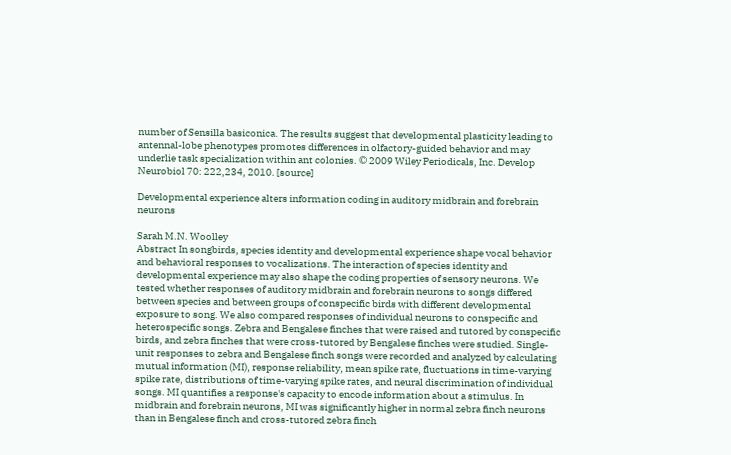number of Sensilla basiconica. The results suggest that developmental plasticity leading to antennal-lobe phenotypes promotes differences in olfactory-guided behavior and may underlie task specialization within ant colonies. © 2009 Wiley Periodicals, Inc. Develop Neurobiol 70: 222,234, 2010. [source]

Developmental experience alters information coding in auditory midbrain and forebrain neurons

Sarah M.N. Woolley
Abstract In songbirds, species identity and developmental experience shape vocal behavior and behavioral responses to vocalizations. The interaction of species identity and developmental experience may also shape the coding properties of sensory neurons. We tested whether responses of auditory midbrain and forebrain neurons to songs differed between species and between groups of conspecific birds with different developmental exposure to song. We also compared responses of individual neurons to conspecific and heterospecific songs. Zebra and Bengalese finches that were raised and tutored by conspecific birds, and zebra finches that were cross-tutored by Bengalese finches were studied. Single-unit responses to zebra and Bengalese finch songs were recorded and analyzed by calculating mutual information (MI), response reliability, mean spike rate, fluctuations in time-varying spike rate, distributions of time-varying spike rates, and neural discrimination of individual songs. MI quantifies a response's capacity to encode information about a stimulus. In midbrain and forebrain neurons, MI was significantly higher in normal zebra finch neurons than in Bengalese finch and cross-tutored zebra finch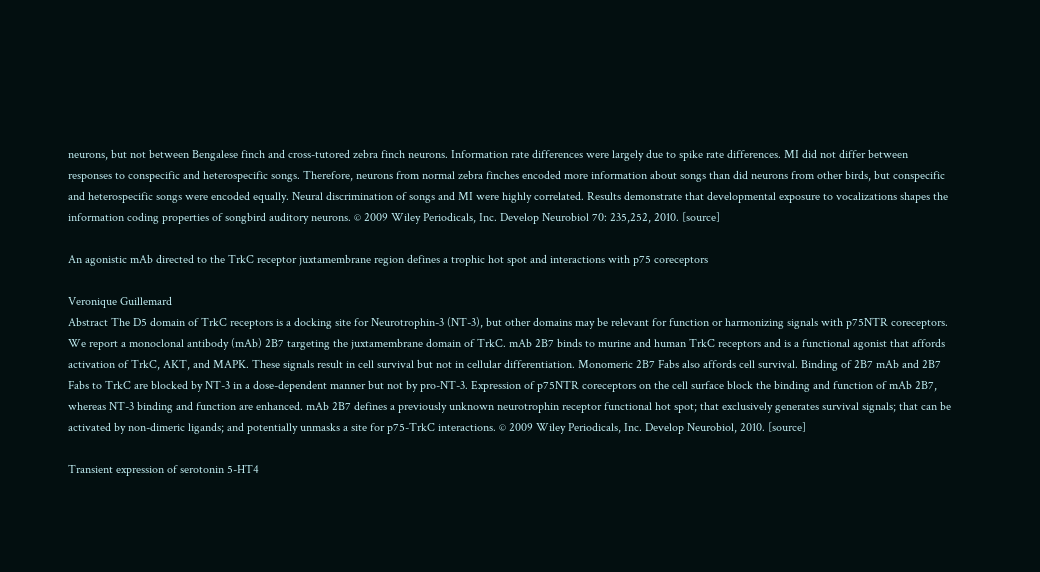neurons, but not between Bengalese finch and cross-tutored zebra finch neurons. Information rate differences were largely due to spike rate differences. MI did not differ between responses to conspecific and heterospecific songs. Therefore, neurons from normal zebra finches encoded more information about songs than did neurons from other birds, but conspecific and heterospecific songs were encoded equally. Neural discrimination of songs and MI were highly correlated. Results demonstrate that developmental exposure to vocalizations shapes the information coding properties of songbird auditory neurons. © 2009 Wiley Periodicals, Inc. Develop Neurobiol 70: 235,252, 2010. [source]

An agonistic mAb directed to the TrkC receptor juxtamembrane region defines a trophic hot spot and interactions with p75 coreceptors

Veronique Guillemard
Abstract The D5 domain of TrkC receptors is a docking site for Neurotrophin-3 (NT-3), but other domains may be relevant for function or harmonizing signals with p75NTR coreceptors. We report a monoclonal antibody (mAb) 2B7 targeting the juxtamembrane domain of TrkC. mAb 2B7 binds to murine and human TrkC receptors and is a functional agonist that affords activation of TrkC, AKT, and MAPK. These signals result in cell survival but not in cellular differentiation. Monomeric 2B7 Fabs also affords cell survival. Binding of 2B7 mAb and 2B7 Fabs to TrkC are blocked by NT-3 in a dose-dependent manner but not by pro-NT-3. Expression of p75NTR coreceptors on the cell surface block the binding and function of mAb 2B7, whereas NT-3 binding and function are enhanced. mAb 2B7 defines a previously unknown neurotrophin receptor functional hot spot; that exclusively generates survival signals; that can be activated by non-dimeric ligands; and potentially unmasks a site for p75-TrkC interactions. © 2009 Wiley Periodicals, Inc. Develop Neurobiol, 2010. [source]

Transient expression of serotonin 5-HT4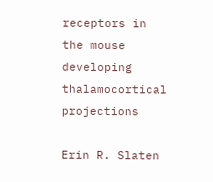receptors in the mouse developing thalamocortical projections

Erin R. Slaten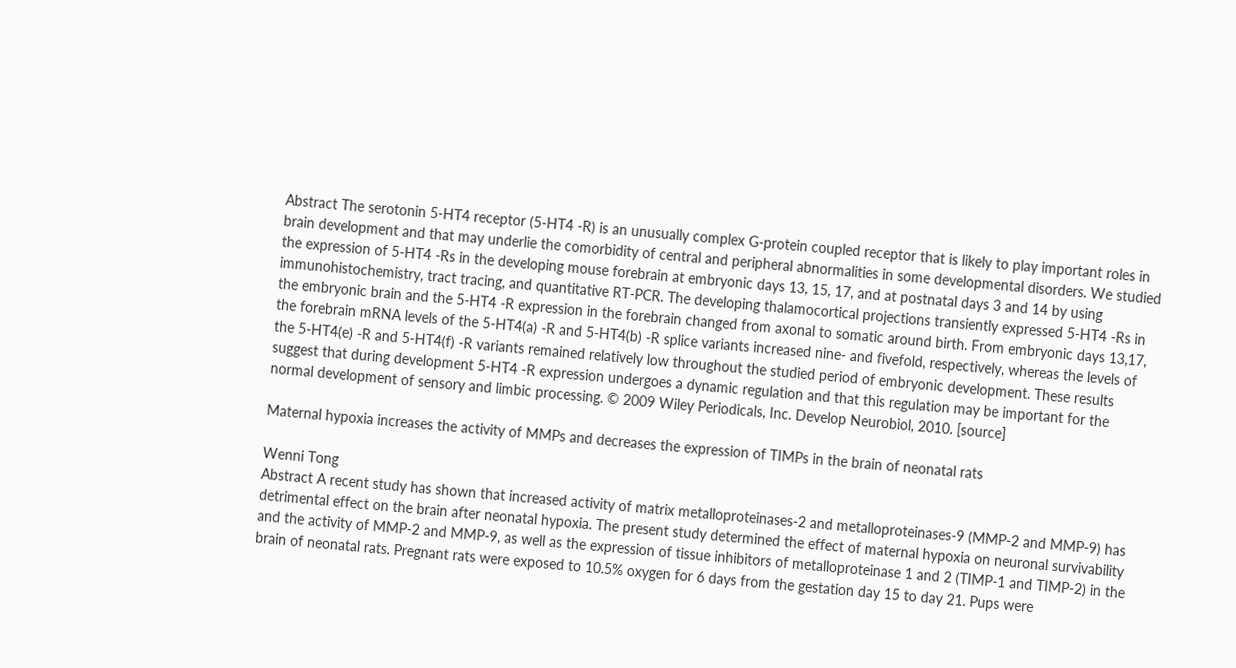Abstract The serotonin 5-HT4 receptor (5-HT4 -R) is an unusually complex G-protein coupled receptor that is likely to play important roles in brain development and that may underlie the comorbidity of central and peripheral abnormalities in some developmental disorders. We studied the expression of 5-HT4 -Rs in the developing mouse forebrain at embryonic days 13, 15, 17, and at postnatal days 3 and 14 by using immunohistochemistry, tract tracing, and quantitative RT-PCR. The developing thalamocortical projections transiently expressed 5-HT4 -Rs in the embryonic brain and the 5-HT4 -R expression in the forebrain changed from axonal to somatic around birth. From embryonic days 13,17, the forebrain mRNA levels of the 5-HT4(a) -R and 5-HT4(b) -R splice variants increased nine- and fivefold, respectively, whereas the levels of the 5-HT4(e) -R and 5-HT4(f) -R variants remained relatively low throughout the studied period of embryonic development. These results suggest that during development 5-HT4 -R expression undergoes a dynamic regulation and that this regulation may be important for the normal development of sensory and limbic processing. © 2009 Wiley Periodicals, Inc. Develop Neurobiol, 2010. [source]

Maternal hypoxia increases the activity of MMPs and decreases the expression of TIMPs in the brain of neonatal rats

Wenni Tong
Abstract A recent study has shown that increased activity of matrix metalloproteinases-2 and metalloproteinases-9 (MMP-2 and MMP-9) has detrimental effect on the brain after neonatal hypoxia. The present study determined the effect of maternal hypoxia on neuronal survivability and the activity of MMP-2 and MMP-9, as well as the expression of tissue inhibitors of metalloproteinase 1 and 2 (TIMP-1 and TIMP-2) in the brain of neonatal rats. Pregnant rats were exposed to 10.5% oxygen for 6 days from the gestation day 15 to day 21. Pups were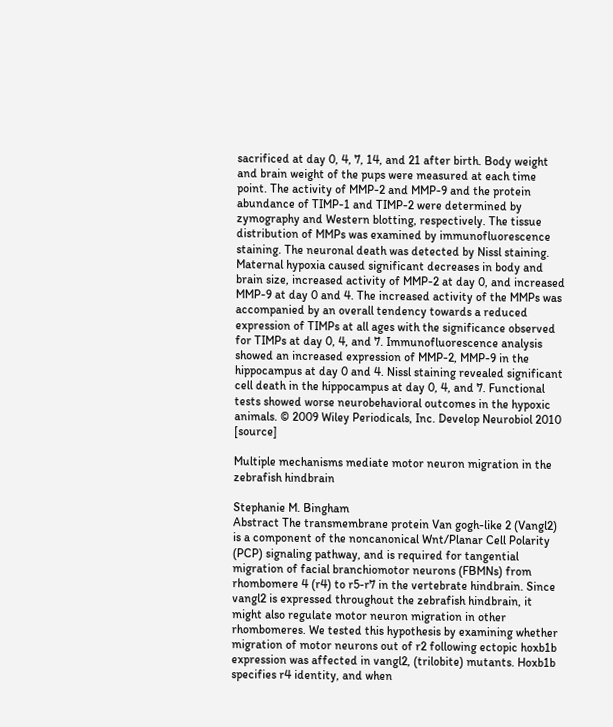sacrificed at day 0, 4, 7, 14, and 21 after birth. Body weight and brain weight of the pups were measured at each time point. The activity of MMP-2 and MMP-9 and the protein abundance of TIMP-1 and TIMP-2 were determined by zymography and Western blotting, respectively. The tissue distribution of MMPs was examined by immunofluorescence staining. The neuronal death was detected by Nissl staining. Maternal hypoxia caused significant decreases in body and brain size, increased activity of MMP-2 at day 0, and increased MMP-9 at day 0 and 4. The increased activity of the MMPs was accompanied by an overall tendency towards a reduced expression of TIMPs at all ages with the significance observed for TIMPs at day 0, 4, and 7. Immunofluorescence analysis showed an increased expression of MMP-2, MMP-9 in the hippocampus at day 0 and 4. Nissl staining revealed significant cell death in the hippocampus at day 0, 4, and 7. Functional tests showed worse neurobehavioral outcomes in the hypoxic animals. © 2009 Wiley Periodicals, Inc. Develop Neurobiol 2010 [source]

Multiple mechanisms mediate motor neuron migration in the zebrafish hindbrain

Stephanie M. Bingham
Abstract The transmembrane protein Van gogh-like 2 (Vangl2) is a component of the noncanonical Wnt/Planar Cell Polarity (PCP) signaling pathway, and is required for tangential migration of facial branchiomotor neurons (FBMNs) from rhombomere 4 (r4) to r5-r7 in the vertebrate hindbrain. Since vangl2 is expressed throughout the zebrafish hindbrain, it might also regulate motor neuron migration in other rhombomeres. We tested this hypothesis by examining whether migration of motor neurons out of r2 following ectopic hoxb1b expression was affected in vangl2, (trilobite) mutants. Hoxb1b specifies r4 identity, and when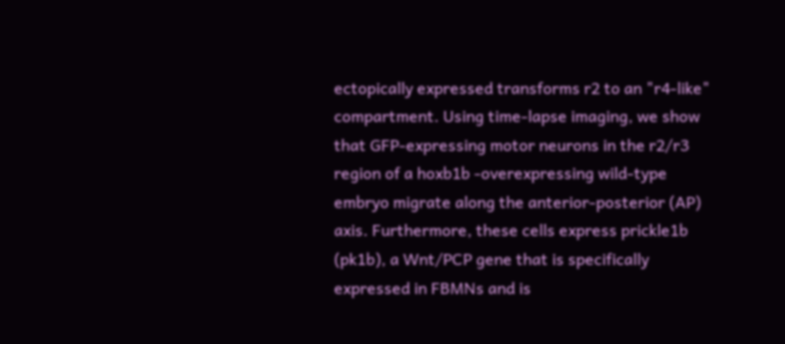ectopically expressed transforms r2 to an "r4-like" compartment. Using time-lapse imaging, we show that GFP-expressing motor neurons in the r2/r3 region of a hoxb1b -overexpressing wild-type embryo migrate along the anterior-posterior (AP) axis. Furthermore, these cells express prickle1b (pk1b), a Wnt/PCP gene that is specifically expressed in FBMNs and is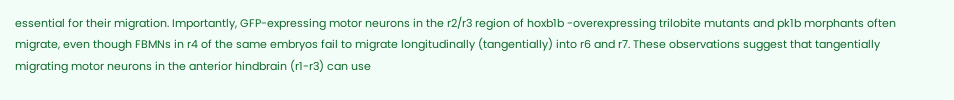essential for their migration. Importantly, GFP-expressing motor neurons in the r2/r3 region of hoxb1b -overexpressing trilobite mutants and pk1b morphants often migrate, even though FBMNs in r4 of the same embryos fail to migrate longitudinally (tangentially) into r6 and r7. These observations suggest that tangentially migrating motor neurons in the anterior hindbrain (r1-r3) can use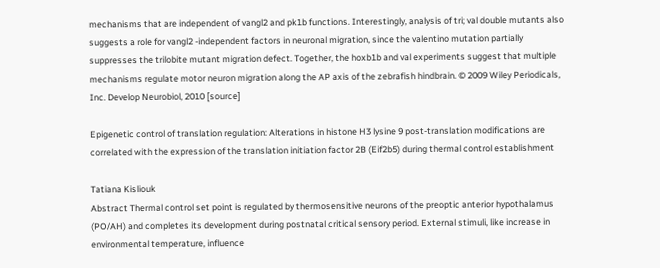mechanisms that are independent of vangl2 and pk1b functions. Interestingly, analysis of tri; val double mutants also suggests a role for vangl2 -independent factors in neuronal migration, since the valentino mutation partially suppresses the trilobite mutant migration defect. Together, the hoxb1b and val experiments suggest that multiple mechanisms regulate motor neuron migration along the AP axis of the zebrafish hindbrain. © 2009 Wiley Periodicals, Inc. Develop Neurobiol, 2010 [source]

Epigenetic control of translation regulation: Alterations in histone H3 lysine 9 post-translation modifications are correlated with the expression of the translation initiation factor 2B (Eif2b5) during thermal control establishment

Tatiana Kisliouk
Abstract Thermal control set point is regulated by thermosensitive neurons of the preoptic anterior hypothalamus (PO/AH) and completes its development during postnatal critical sensory period. External stimuli, like increase in environmental temperature, influence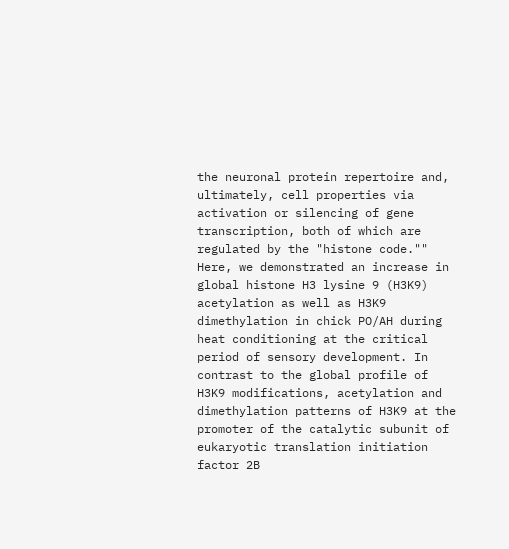the neuronal protein repertoire and, ultimately, cell properties via activation or silencing of gene transcription, both of which are regulated by the "histone code."" Here, we demonstrated an increase in global histone H3 lysine 9 (H3K9) acetylation as well as H3K9 dimethylation in chick PO/AH during heat conditioning at the critical period of sensory development. In contrast to the global profile of H3K9 modifications, acetylation and dimethylation patterns of H3K9 at the promoter of the catalytic subunit of eukaryotic translation initiation factor 2B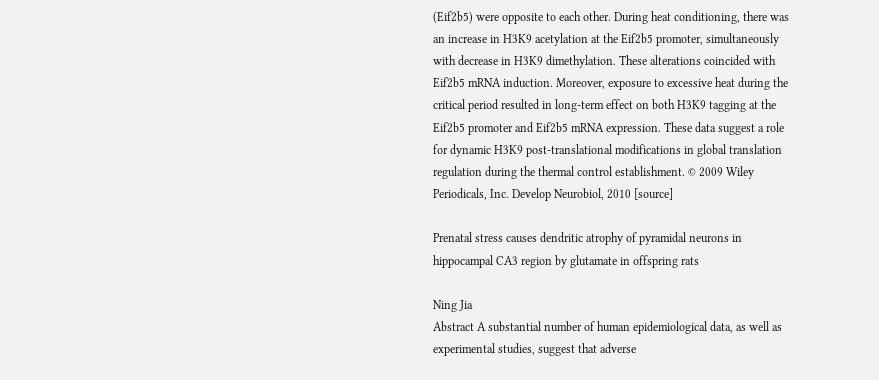(Eif2b5) were opposite to each other. During heat conditioning, there was an increase in H3K9 acetylation at the Eif2b5 promoter, simultaneously with decrease in H3K9 dimethylation. These alterations coincided with Eif2b5 mRNA induction. Moreover, exposure to excessive heat during the critical period resulted in long-term effect on both H3K9 tagging at the Eif2b5 promoter and Eif2b5 mRNA expression. These data suggest a role for dynamic H3K9 post-translational modifications in global translation regulation during the thermal control establishment. © 2009 Wiley Periodicals, Inc. Develop Neurobiol, 2010 [source]

Prenatal stress causes dendritic atrophy of pyramidal neurons in hippocampal CA3 region by glutamate in offspring rats

Ning Jia
Abstract A substantial number of human epidemiological data, as well as experimental studies, suggest that adverse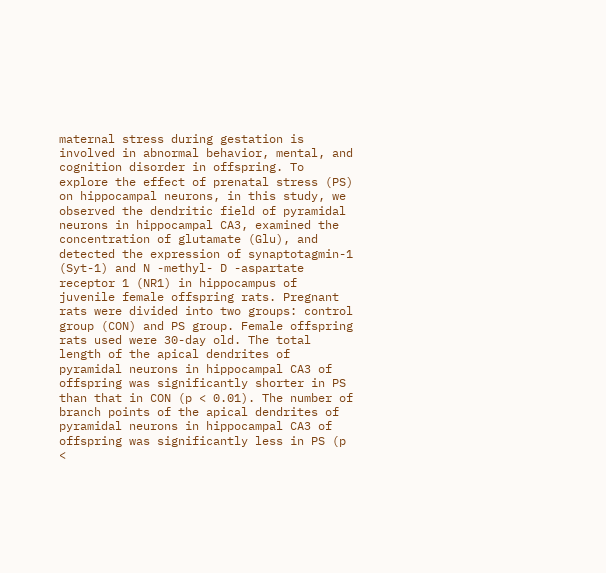maternal stress during gestation is involved in abnormal behavior, mental, and cognition disorder in offspring. To explore the effect of prenatal stress (PS) on hippocampal neurons, in this study, we observed the dendritic field of pyramidal neurons in hippocampal CA3, examined the concentration of glutamate (Glu), and detected the expression of synaptotagmin-1 (Syt-1) and N -methyl- D -aspartate receptor 1 (NR1) in hippocampus of juvenile female offspring rats. Pregnant rats were divided into two groups: control group (CON) and PS group. Female offspring rats used were 30-day old. The total length of the apical dendrites of pyramidal neurons in hippocampal CA3 of offspring was significantly shorter in PS than that in CON (p < 0.01). The number of branch points of the apical dendrites of pyramidal neurons in hippocampal CA3 of offspring was significantly less in PS (p <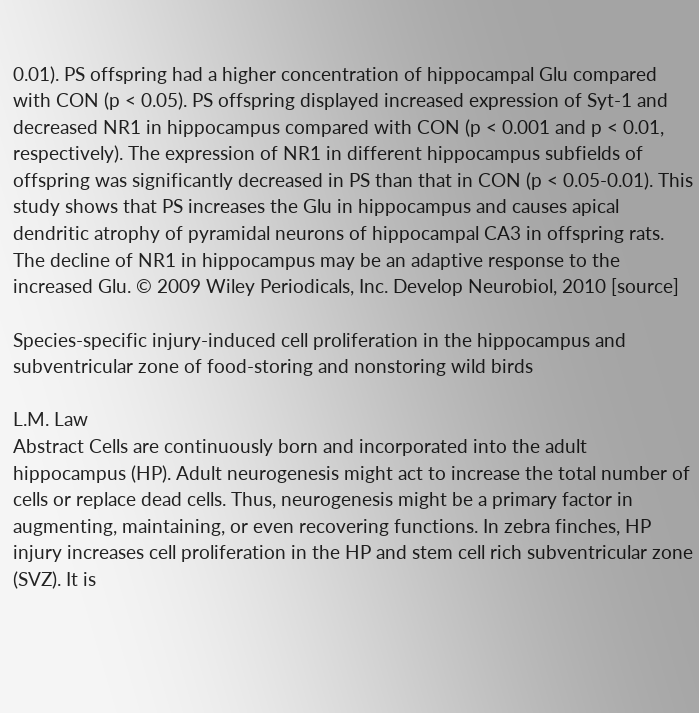0.01). PS offspring had a higher concentration of hippocampal Glu compared with CON (p < 0.05). PS offspring displayed increased expression of Syt-1 and decreased NR1 in hippocampus compared with CON (p < 0.001 and p < 0.01, respectively). The expression of NR1 in different hippocampus subfields of offspring was significantly decreased in PS than that in CON (p < 0.05-0.01). This study shows that PS increases the Glu in hippocampus and causes apical dendritic atrophy of pyramidal neurons of hippocampal CA3 in offspring rats. The decline of NR1 in hippocampus may be an adaptive response to the increased Glu. © 2009 Wiley Periodicals, Inc. Develop Neurobiol, 2010 [source]

Species-specific injury-induced cell proliferation in the hippocampus and subventricular zone of food-storing and nonstoring wild birds

L.M. Law
Abstract Cells are continuously born and incorporated into the adult hippocampus (HP). Adult neurogenesis might act to increase the total number of cells or replace dead cells. Thus, neurogenesis might be a primary factor in augmenting, maintaining, or even recovering functions. In zebra finches, HP injury increases cell proliferation in the HP and stem cell rich subventricular zone (SVZ). It is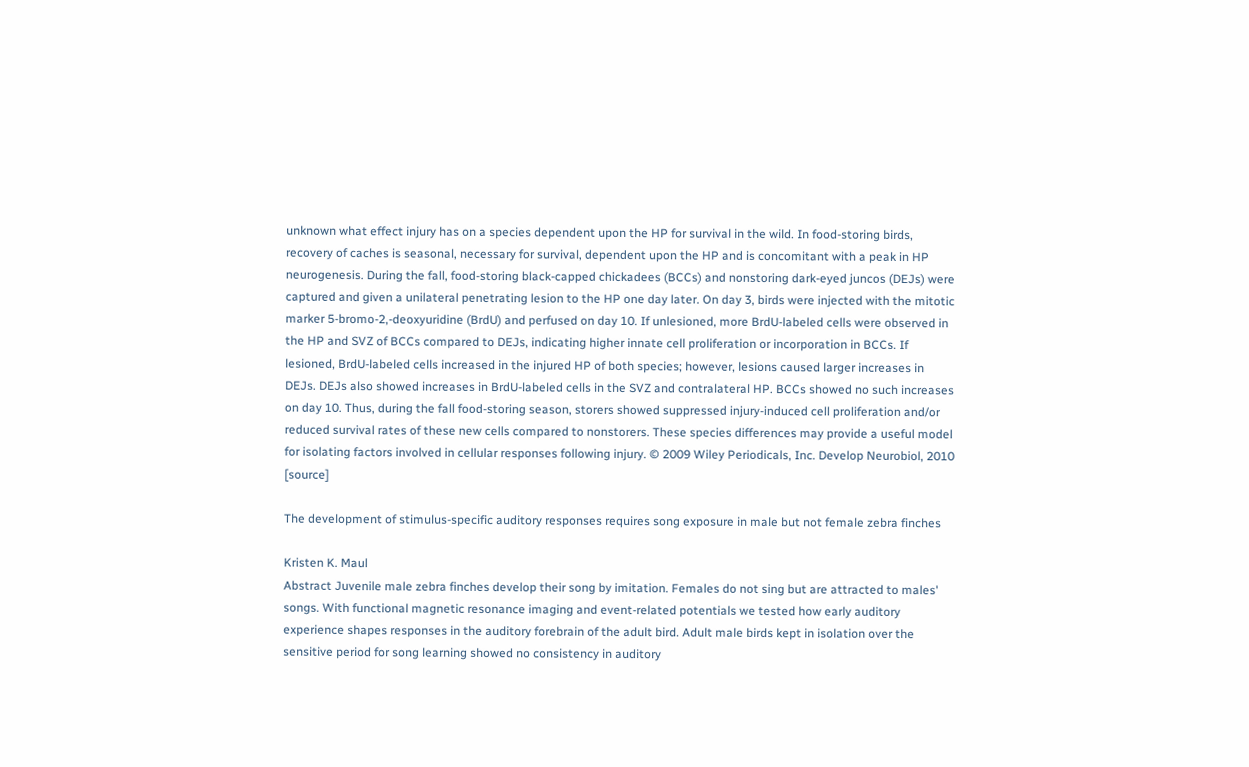unknown what effect injury has on a species dependent upon the HP for survival in the wild. In food-storing birds, recovery of caches is seasonal, necessary for survival, dependent upon the HP and is concomitant with a peak in HP neurogenesis. During the fall, food-storing black-capped chickadees (BCCs) and nonstoring dark-eyed juncos (DEJs) were captured and given a unilateral penetrating lesion to the HP one day later. On day 3, birds were injected with the mitotic marker 5-bromo-2,-deoxyuridine (BrdU) and perfused on day 10. If unlesioned, more BrdU-labeled cells were observed in the HP and SVZ of BCCs compared to DEJs, indicating higher innate cell proliferation or incorporation in BCCs. If lesioned, BrdU-labeled cells increased in the injured HP of both species; however, lesions caused larger increases in DEJs. DEJs also showed increases in BrdU-labeled cells in the SVZ and contralateral HP. BCCs showed no such increases on day 10. Thus, during the fall food-storing season, storers showed suppressed injury-induced cell proliferation and/or reduced survival rates of these new cells compared to nonstorers. These species differences may provide a useful model for isolating factors involved in cellular responses following injury. © 2009 Wiley Periodicals, Inc. Develop Neurobiol, 2010 [source]

The development of stimulus-specific auditory responses requires song exposure in male but not female zebra finches

Kristen K. Maul
Abstract Juvenile male zebra finches develop their song by imitation. Females do not sing but are attracted to males' songs. With functional magnetic resonance imaging and event-related potentials we tested how early auditory experience shapes responses in the auditory forebrain of the adult bird. Adult male birds kept in isolation over the sensitive period for song learning showed no consistency in auditory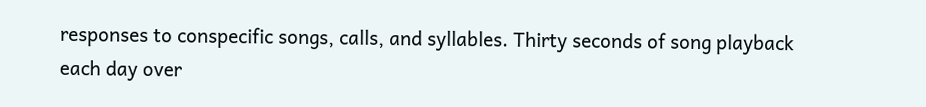responses to conspecific songs, calls, and syllables. Thirty seconds of song playback each day over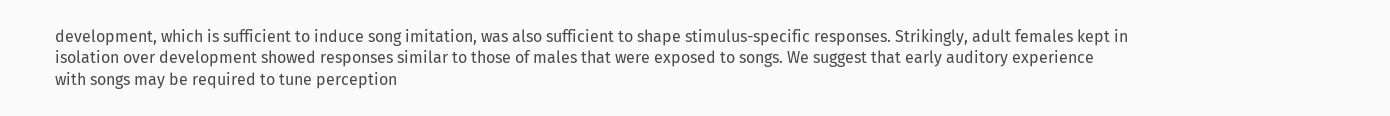development, which is sufficient to induce song imitation, was also sufficient to shape stimulus-specific responses. Strikingly, adult females kept in isolation over development showed responses similar to those of males that were exposed to songs. We suggest that early auditory experience with songs may be required to tune perception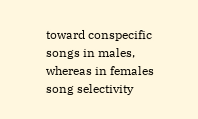toward conspecific songs in males, whereas in females song selectivity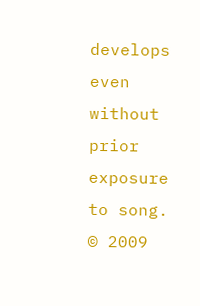develops even without prior exposure to song. © 2009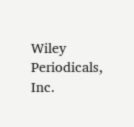Wiley Periodicals, Inc.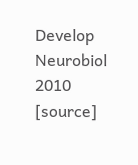Develop Neurobiol 2010 [source]